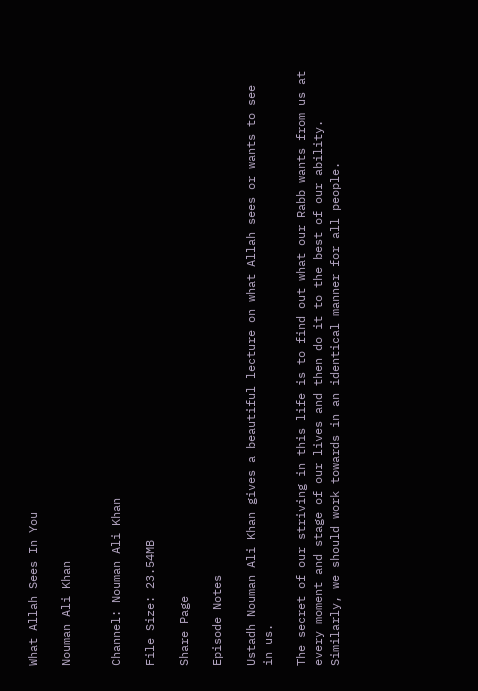What Allah Sees In You

Nouman Ali Khan


Channel: Nouman Ali Khan

File Size: 23.54MB

Share Page

Episode Notes

Ustadh Nouman Ali Khan gives a beautiful lecture on what Allah sees or wants to see in us.

The secret of our striving in this life is to find out what our Rabb wants from us at every moment and stage of our lives and then do it to the best of our ability. Similarly, we should work towards in an identical manner for all people.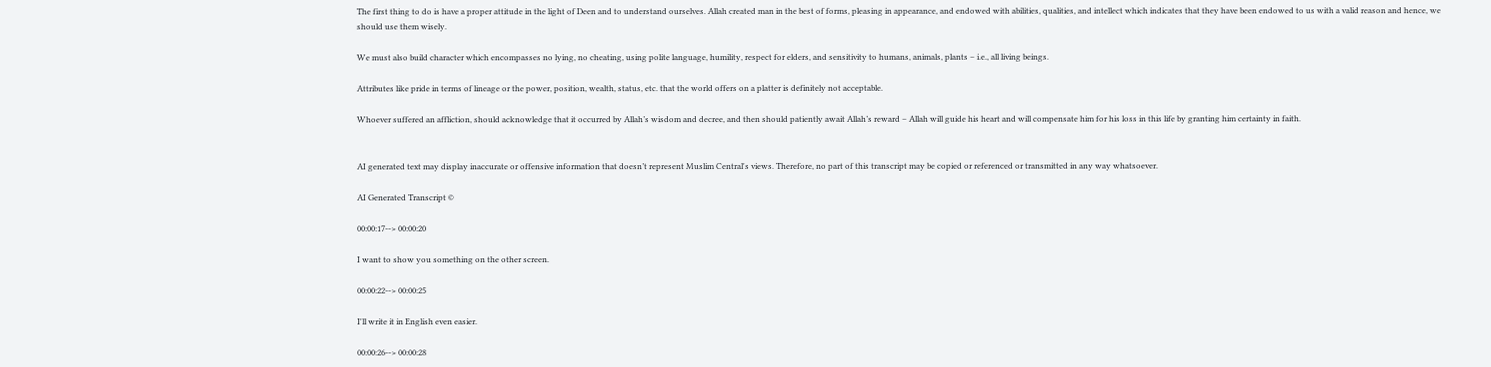The first thing to do is have a proper attitude in the light of Deen and to understand ourselves. Allah created man in the best of forms, pleasing in appearance, and endowed with abilities, qualities, and intellect which indicates that they have been endowed to us with a valid reason and hence, we should use them wisely.

We must also build character which encompasses no lying, no cheating, using polite language, humility, respect for elders, and sensitivity to humans, animals, plants – i.e., all living beings.

Attributes like pride in terms of lineage or the power, position, wealth, status, etc. that the world offers on a platter is definitely not acceptable.

Whoever suffered an affliction, should acknowledge that it occurred by Allah’s wisdom and decree, and then should patiently await Allah’s reward – Allah will guide his heart and will compensate him for his loss in this life by granting him certainty in faith.


AI generated text may display inaccurate or offensive information that doesn’t represent Muslim Central's views. Therefore, no part of this transcript may be copied or referenced or transmitted in any way whatsoever.

AI Generated Transcript ©

00:00:17--> 00:00:20

I want to show you something on the other screen.

00:00:22--> 00:00:25

I'll write it in English even easier.

00:00:26--> 00:00:28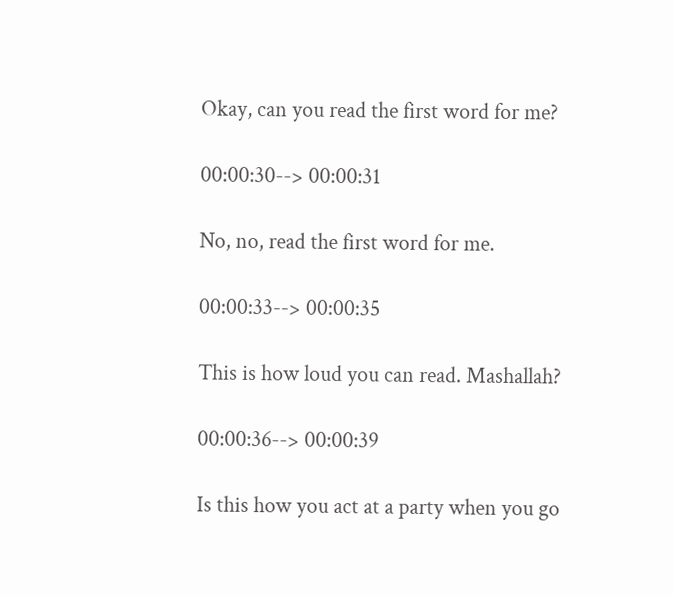Okay, can you read the first word for me?

00:00:30--> 00:00:31

No, no, read the first word for me.

00:00:33--> 00:00:35

This is how loud you can read. Mashallah?

00:00:36--> 00:00:39

Is this how you act at a party when you go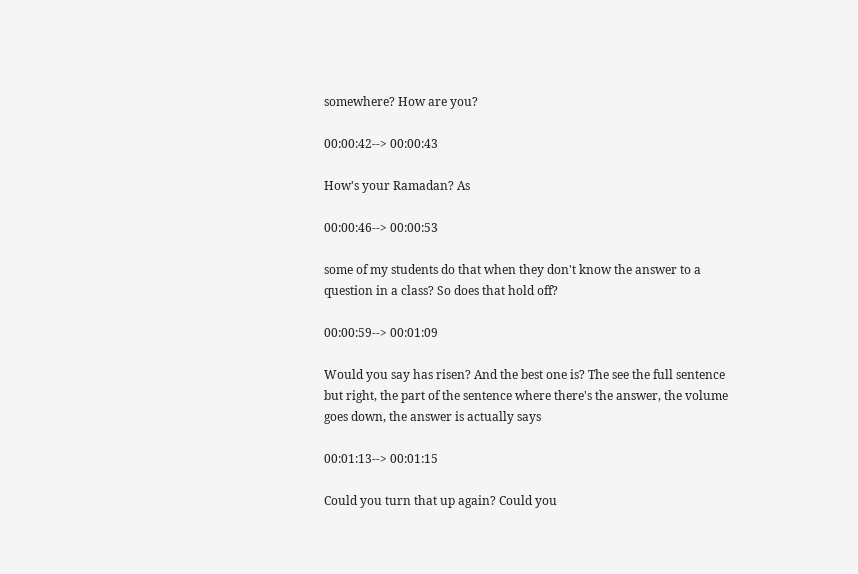somewhere? How are you?

00:00:42--> 00:00:43

How's your Ramadan? As

00:00:46--> 00:00:53

some of my students do that when they don't know the answer to a question in a class? So does that hold off?

00:00:59--> 00:01:09

Would you say has risen? And the best one is? The see the full sentence but right, the part of the sentence where there's the answer, the volume goes down, the answer is actually says

00:01:13--> 00:01:15

Could you turn that up again? Could you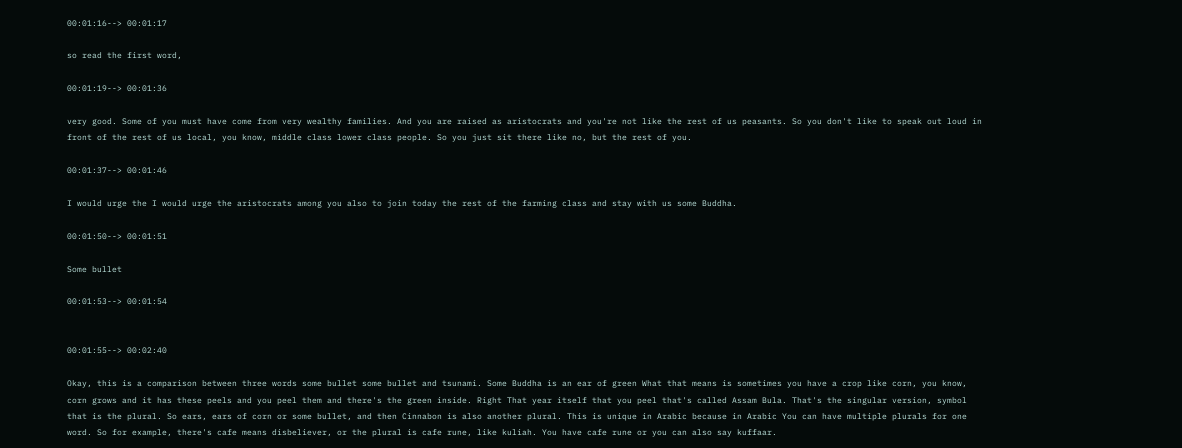00:01:16--> 00:01:17

so read the first word,

00:01:19--> 00:01:36

very good. Some of you must have come from very wealthy families. And you are raised as aristocrats and you're not like the rest of us peasants. So you don't like to speak out loud in front of the rest of us local, you know, middle class lower class people. So you just sit there like no, but the rest of you.

00:01:37--> 00:01:46

I would urge the I would urge the aristocrats among you also to join today the rest of the farming class and stay with us some Buddha.

00:01:50--> 00:01:51

Some bullet

00:01:53--> 00:01:54


00:01:55--> 00:02:40

Okay, this is a comparison between three words some bullet some bullet and tsunami. Some Buddha is an ear of green What that means is sometimes you have a crop like corn, you know, corn grows and it has these peels and you peel them and there's the green inside. Right That year itself that you peel that's called Assam Bula. That's the singular version, symbol that is the plural. So ears, ears of corn or some bullet, and then Cinnabon is also another plural. This is unique in Arabic because in Arabic You can have multiple plurals for one word. So for example, there's cafe means disbeliever, or the plural is cafe rune, like kuliah. You have cafe rune or you can also say kuffaar.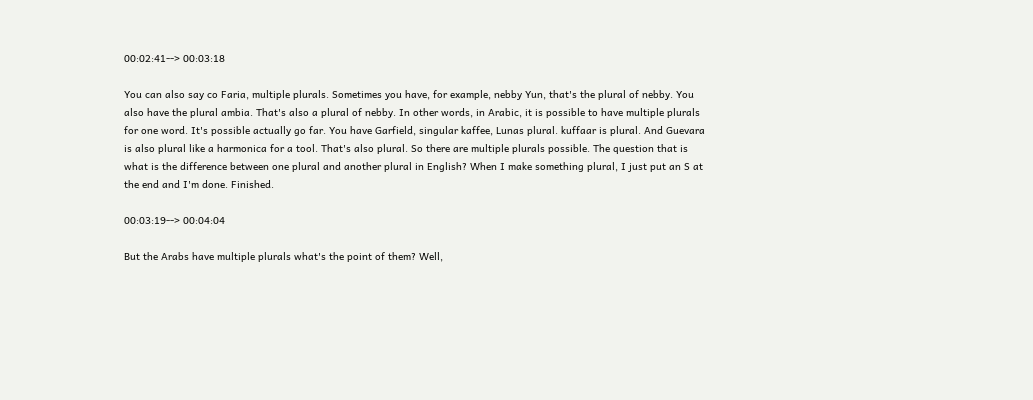00:02:41--> 00:03:18

You can also say co Faria, multiple plurals. Sometimes you have, for example, nebby Yun, that's the plural of nebby. You also have the plural ambia. That's also a plural of nebby. In other words, in Arabic, it is possible to have multiple plurals for one word. It's possible actually go far. You have Garfield, singular kaffee, Lunas plural. kuffaar is plural. And Guevara is also plural like a harmonica for a tool. That's also plural. So there are multiple plurals possible. The question that is what is the difference between one plural and another plural in English? When I make something plural, I just put an S at the end and I'm done. Finished.

00:03:19--> 00:04:04

But the Arabs have multiple plurals what's the point of them? Well,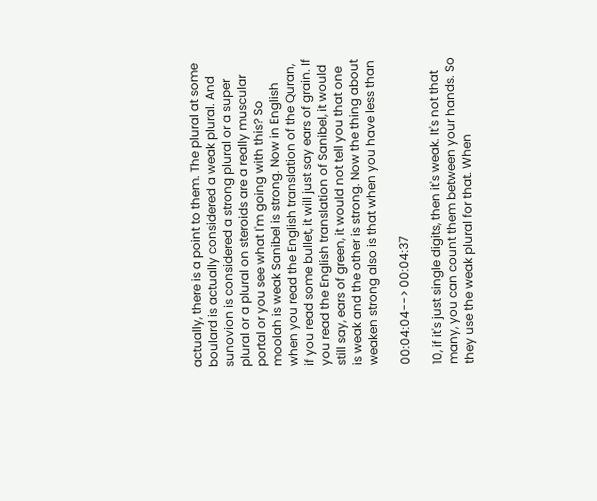actually, there is a point to them. The plural at some boulard is actually considered a weak plural. And sunovion is considered a strong plural or a super plural or a plural on steroids are a really muscular portal or you see what I'm going with this? So moolah is weak Sanibel is strong. Now in English when you read the English translation of the Quran, if you read some bullet, it will just say ears of grain. If you read the English translation of Sanibel, it would still say, ears of green, it would not tell you that one is weak and the other is strong. Now the thing about weaken strong also is that when you have less than

00:04:04--> 00:04:37

10, if it's just single digits, then it's weak. It's not that many, you can count them between your hands. So they use the weak plural for that. When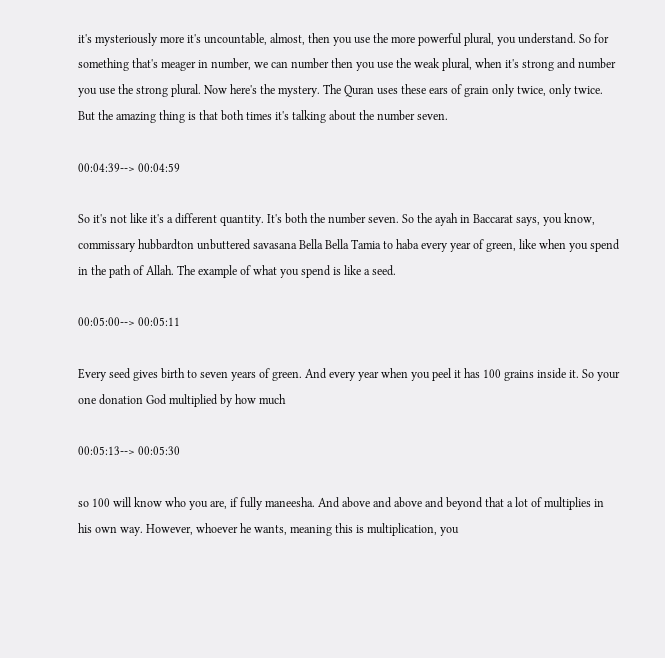it's mysteriously more it's uncountable, almost, then you use the more powerful plural, you understand. So for something that's meager in number, we can number then you use the weak plural, when it's strong and number you use the strong plural. Now here's the mystery. The Quran uses these ears of grain only twice, only twice. But the amazing thing is that both times it's talking about the number seven.

00:04:39--> 00:04:59

So it's not like it's a different quantity. It's both the number seven. So the ayah in Baccarat says, you know, commissary hubbardton unbuttered savasana Bella Bella Tamia to haba every year of green, like when you spend in the path of Allah. The example of what you spend is like a seed.

00:05:00--> 00:05:11

Every seed gives birth to seven years of green. And every year when you peel it has 100 grains inside it. So your one donation God multiplied by how much

00:05:13--> 00:05:30

so 100 will know who you are, if fully maneesha. And above and above and beyond that a lot of multiplies in his own way. However, whoever he wants, meaning this is multiplication, you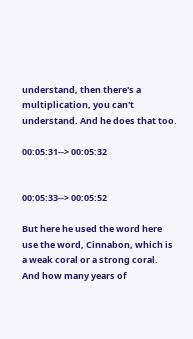understand, then there's a multiplication, you can't understand. And he does that too.

00:05:31--> 00:05:32


00:05:33--> 00:05:52

But here he used the word here use the word, Cinnabon, which is a weak coral or a strong coral. And how many years of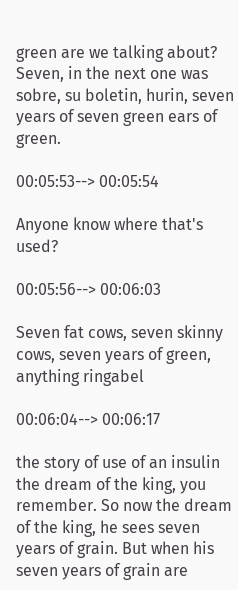green are we talking about? Seven, in the next one was sobre, su boletin, hurin, seven years of seven green ears of green.

00:05:53--> 00:05:54

Anyone know where that's used?

00:05:56--> 00:06:03

Seven fat cows, seven skinny cows, seven years of green, anything ringabel

00:06:04--> 00:06:17

the story of use of an insulin the dream of the king, you remember. So now the dream of the king, he sees seven years of grain. But when his seven years of grain are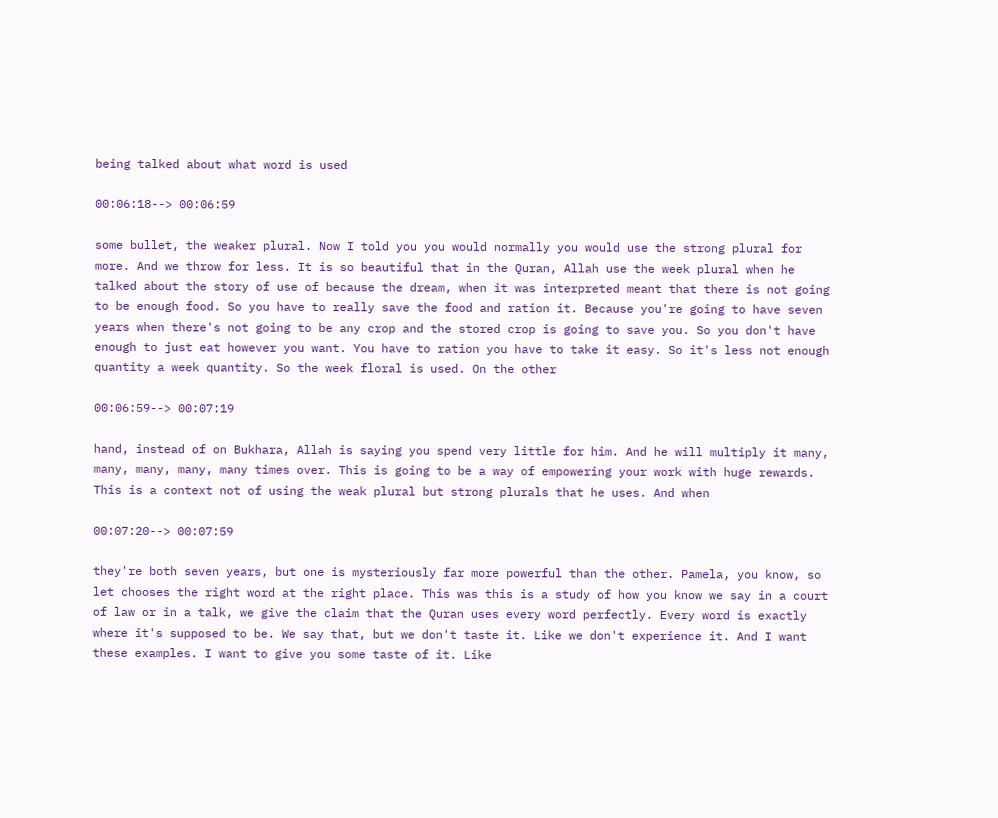being talked about what word is used

00:06:18--> 00:06:59

some bullet, the weaker plural. Now I told you you would normally you would use the strong plural for more. And we throw for less. It is so beautiful that in the Quran, Allah use the week plural when he talked about the story of use of because the dream, when it was interpreted meant that there is not going to be enough food. So you have to really save the food and ration it. Because you're going to have seven years when there's not going to be any crop and the stored crop is going to save you. So you don't have enough to just eat however you want. You have to ration you have to take it easy. So it's less not enough quantity a week quantity. So the week floral is used. On the other

00:06:59--> 00:07:19

hand, instead of on Bukhara, Allah is saying you spend very little for him. And he will multiply it many, many, many, many, many times over. This is going to be a way of empowering your work with huge rewards. This is a context not of using the weak plural but strong plurals that he uses. And when

00:07:20--> 00:07:59

they're both seven years, but one is mysteriously far more powerful than the other. Pamela, you know, so let chooses the right word at the right place. This was this is a study of how you know we say in a court of law or in a talk, we give the claim that the Quran uses every word perfectly. Every word is exactly where it's supposed to be. We say that, but we don't taste it. Like we don't experience it. And I want these examples. I want to give you some taste of it. Like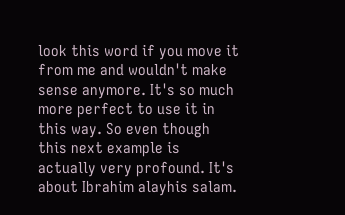look this word if you move it from me and wouldn't make sense anymore. It's so much more perfect to use it in this way. So even though this next example is actually very profound. It's about Ibrahim alayhis salam.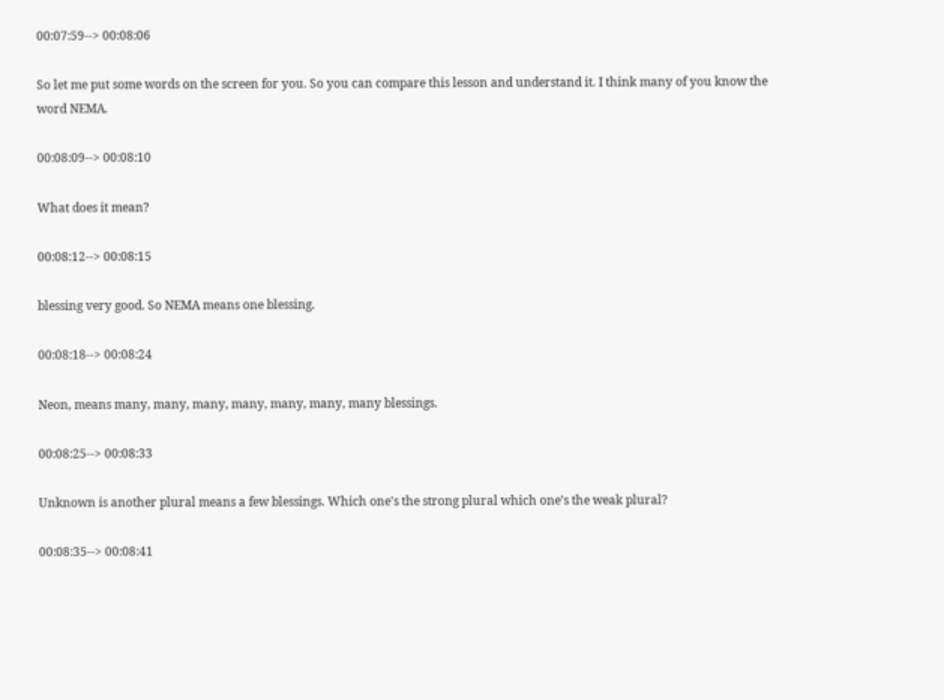00:07:59--> 00:08:06

So let me put some words on the screen for you. So you can compare this lesson and understand it. I think many of you know the word NEMA.

00:08:09--> 00:08:10

What does it mean?

00:08:12--> 00:08:15

blessing very good. So NEMA means one blessing.

00:08:18--> 00:08:24

Neon, means many, many, many, many, many, many, many blessings.

00:08:25--> 00:08:33

Unknown is another plural means a few blessings. Which one's the strong plural which one's the weak plural?

00:08:35--> 00:08:41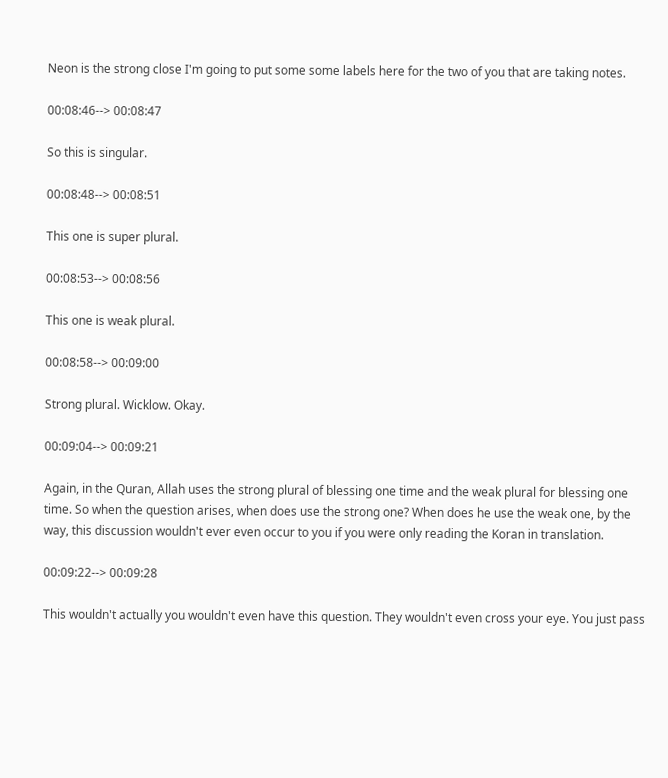Neon is the strong close I'm going to put some some labels here for the two of you that are taking notes.

00:08:46--> 00:08:47

So this is singular.

00:08:48--> 00:08:51

This one is super plural.

00:08:53--> 00:08:56

This one is weak plural.

00:08:58--> 00:09:00

Strong plural. Wicklow. Okay.

00:09:04--> 00:09:21

Again, in the Quran, Allah uses the strong plural of blessing one time and the weak plural for blessing one time. So when the question arises, when does use the strong one? When does he use the weak one, by the way, this discussion wouldn't ever even occur to you if you were only reading the Koran in translation.

00:09:22--> 00:09:28

This wouldn't actually you wouldn't even have this question. They wouldn't even cross your eye. You just pass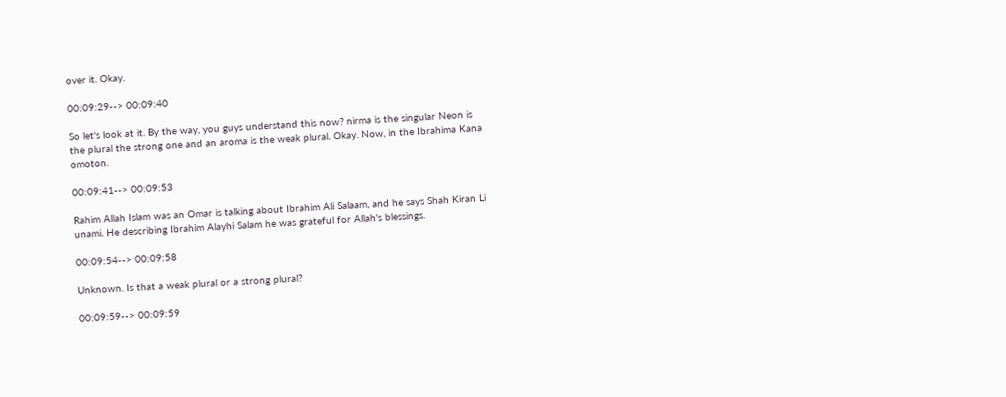over it. Okay.

00:09:29--> 00:09:40

So let's look at it. By the way, you guys understand this now? nirma is the singular Neon is the plural the strong one and an aroma is the weak plural. Okay. Now, in the Ibrahima Kana omoton.

00:09:41--> 00:09:53

Rahim Allah Islam was an Omar is talking about Ibrahim Ali Salaam, and he says Shah Kiran Li unami. He describing Ibrahim Alayhi Salam he was grateful for Allah's blessings.

00:09:54--> 00:09:58

Unknown. Is that a weak plural or a strong plural?

00:09:59--> 00:09:59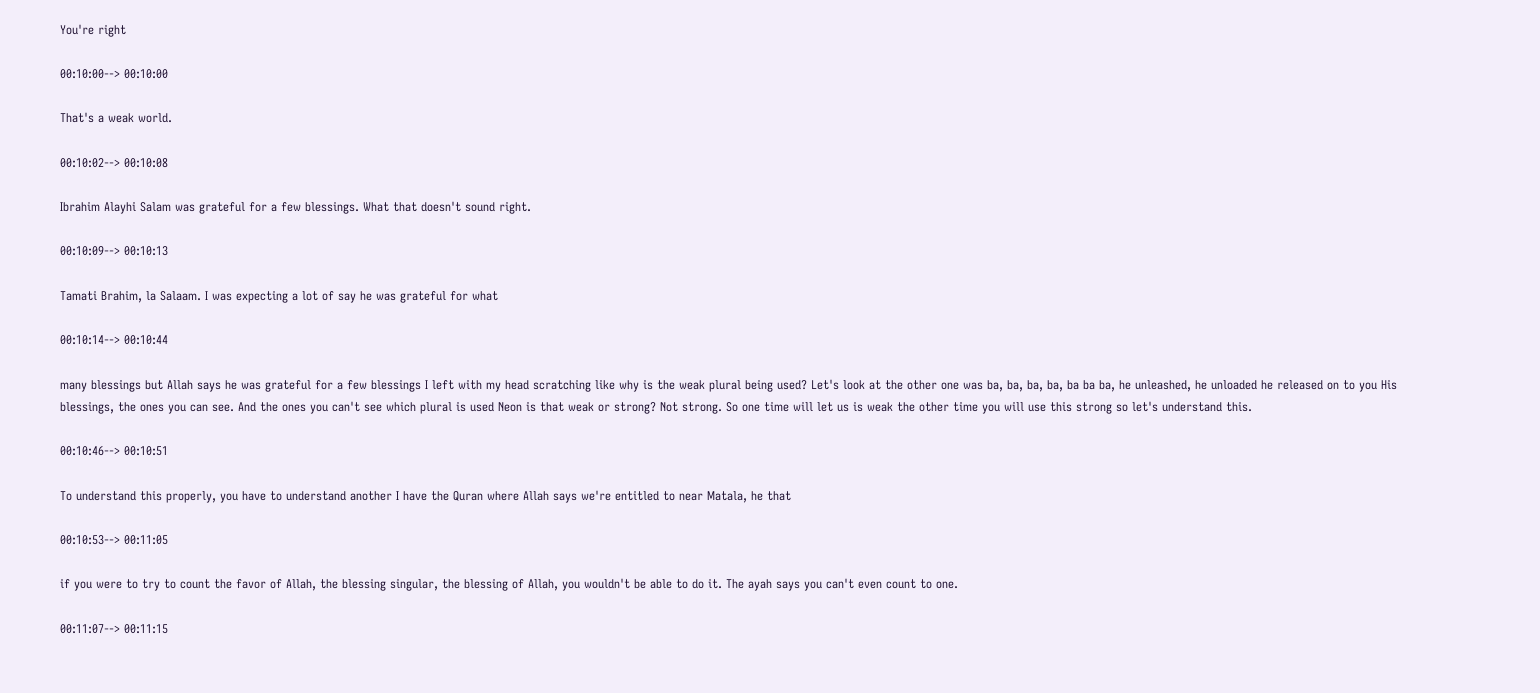You're right

00:10:00--> 00:10:00

That's a weak world.

00:10:02--> 00:10:08

Ibrahim Alayhi Salam was grateful for a few blessings. What that doesn't sound right.

00:10:09--> 00:10:13

Tamati Brahim, la Salaam. I was expecting a lot of say he was grateful for what

00:10:14--> 00:10:44

many blessings but Allah says he was grateful for a few blessings I left with my head scratching like why is the weak plural being used? Let's look at the other one was ba, ba, ba, ba, ba ba ba, he unleashed, he unloaded he released on to you His blessings, the ones you can see. And the ones you can't see which plural is used Neon is that weak or strong? Not strong. So one time will let us is weak the other time you will use this strong so let's understand this.

00:10:46--> 00:10:51

To understand this properly, you have to understand another I have the Quran where Allah says we're entitled to near Matala, he that

00:10:53--> 00:11:05

if you were to try to count the favor of Allah, the blessing singular, the blessing of Allah, you wouldn't be able to do it. The ayah says you can't even count to one.

00:11:07--> 00:11:15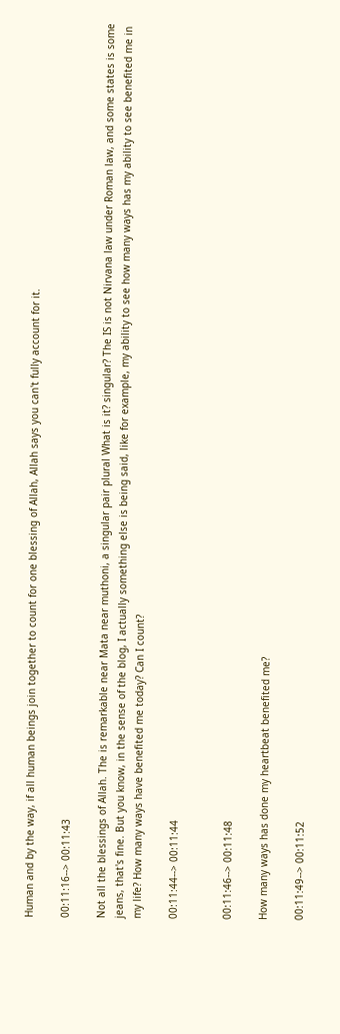Human and by the way, if all human beings join together to count for one blessing of Allah, Allah says you can't fully account for it.

00:11:16--> 00:11:43

Not all the blessings of Allah. The is remarkable near Mata near muthoni, a singular pair plural What is it? singular? The IS is not Nirvana law under Roman law, and some states is some jeans, that's fine. But you know, in the sense of the blog, I actually something else is being said, like for example, my ability to see how many ways has my ability to see benefited me in my life? How many ways have benefited me today? Can I count?

00:11:44--> 00:11:44


00:11:46--> 00:11:48

How many ways has done my heartbeat benefited me?

00:11:49--> 00:11:52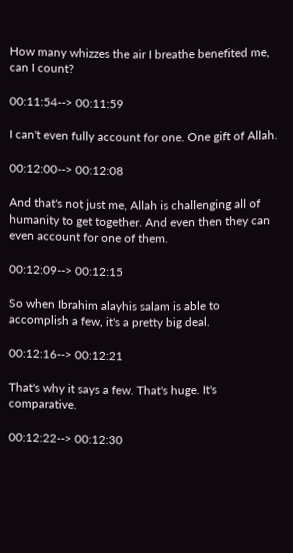How many whizzes the air I breathe benefited me, can I count?

00:11:54--> 00:11:59

I can't even fully account for one. One gift of Allah.

00:12:00--> 00:12:08

And that's not just me, Allah is challenging all of humanity to get together. And even then they can even account for one of them.

00:12:09--> 00:12:15

So when Ibrahim alayhis salam is able to accomplish a few, it's a pretty big deal.

00:12:16--> 00:12:21

That's why it says a few. That's huge. It's comparative.

00:12:22--> 00:12:30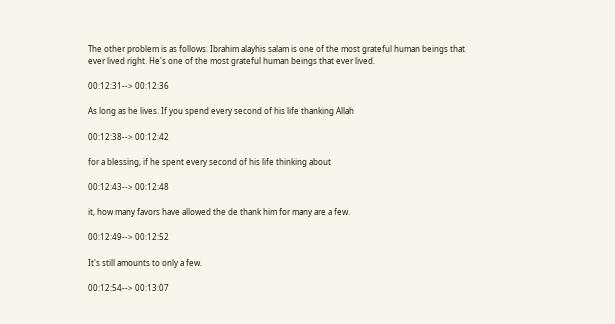The other problem is as follows. Ibrahim alayhis salam is one of the most grateful human beings that ever lived right. He's one of the most grateful human beings that ever lived.

00:12:31--> 00:12:36

As long as he lives. If you spend every second of his life thanking Allah

00:12:38--> 00:12:42

for a blessing, if he spent every second of his life thinking about

00:12:43--> 00:12:48

it, how many favors have allowed the de thank him for many are a few.

00:12:49--> 00:12:52

It's still amounts to only a few.

00:12:54--> 00:13:07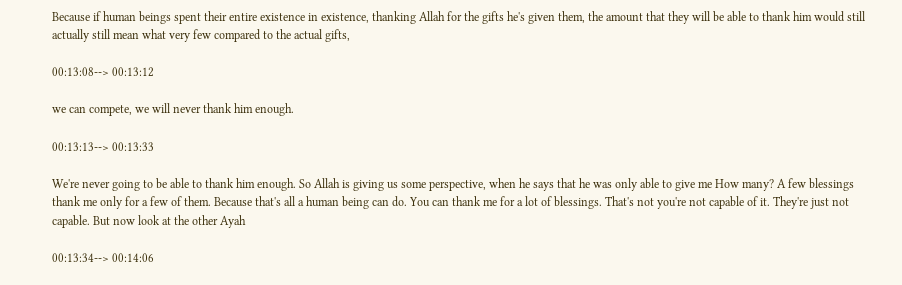Because if human beings spent their entire existence in existence, thanking Allah for the gifts he's given them, the amount that they will be able to thank him would still actually still mean what very few compared to the actual gifts,

00:13:08--> 00:13:12

we can compete, we will never thank him enough.

00:13:13--> 00:13:33

We're never going to be able to thank him enough. So Allah is giving us some perspective, when he says that he was only able to give me How many? A few blessings thank me only for a few of them. Because that's all a human being can do. You can thank me for a lot of blessings. That's not you're not capable of it. They're just not capable. But now look at the other Ayah

00:13:34--> 00:14:06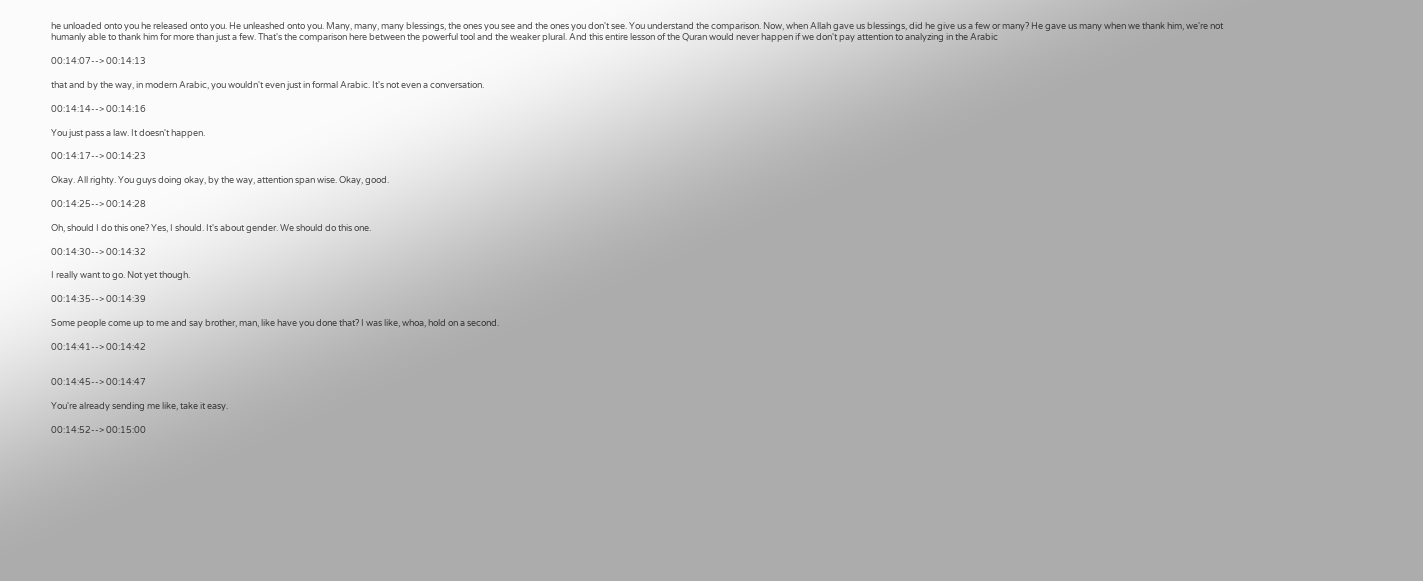he unloaded onto you he released onto you. He unleashed onto you. Many, many, many blessings, the ones you see and the ones you don't see. You understand the comparison. Now, when Allah gave us blessings, did he give us a few or many? He gave us many when we thank him, we're not humanly able to thank him for more than just a few. That's the comparison here between the powerful tool and the weaker plural. And this entire lesson of the Quran would never happen if we don't pay attention to analyzing in the Arabic

00:14:07--> 00:14:13

that and by the way, in modern Arabic, you wouldn't even just in formal Arabic. It's not even a conversation.

00:14:14--> 00:14:16

You just pass a law. It doesn't happen.

00:14:17--> 00:14:23

Okay. All righty. You guys doing okay, by the way, attention span wise. Okay, good.

00:14:25--> 00:14:28

Oh, should I do this one? Yes, I should. It's about gender. We should do this one.

00:14:30--> 00:14:32

I really want to go. Not yet though.

00:14:35--> 00:14:39

Some people come up to me and say brother, man, like have you done that? I was like, whoa, hold on a second.

00:14:41--> 00:14:42


00:14:45--> 00:14:47

You're already sending me like, take it easy.

00:14:52--> 00:15:00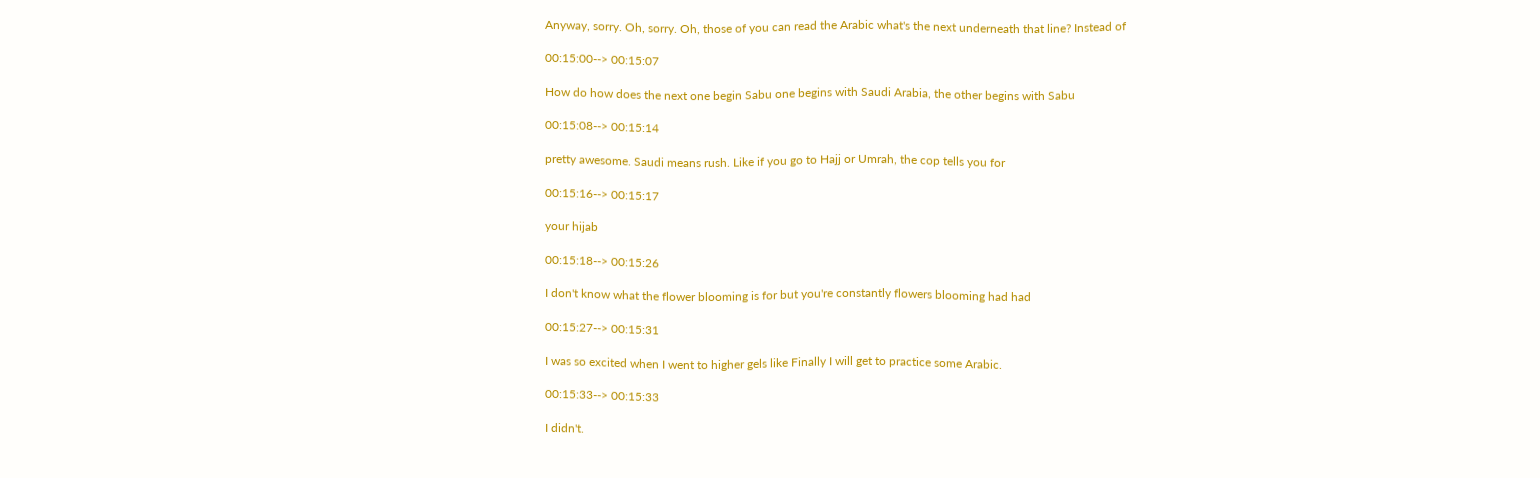Anyway, sorry. Oh, sorry. Oh, those of you can read the Arabic what's the next underneath that line? Instead of

00:15:00--> 00:15:07

How do how does the next one begin Sabu one begins with Saudi Arabia, the other begins with Sabu

00:15:08--> 00:15:14

pretty awesome. Saudi means rush. Like if you go to Hajj or Umrah, the cop tells you for

00:15:16--> 00:15:17

your hijab

00:15:18--> 00:15:26

I don't know what the flower blooming is for but you're constantly flowers blooming had had

00:15:27--> 00:15:31

I was so excited when I went to higher gels like Finally I will get to practice some Arabic.

00:15:33--> 00:15:33

I didn't.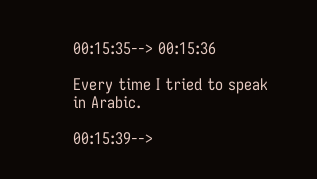00:15:35--> 00:15:36

Every time I tried to speak in Arabic.

00:15:39-->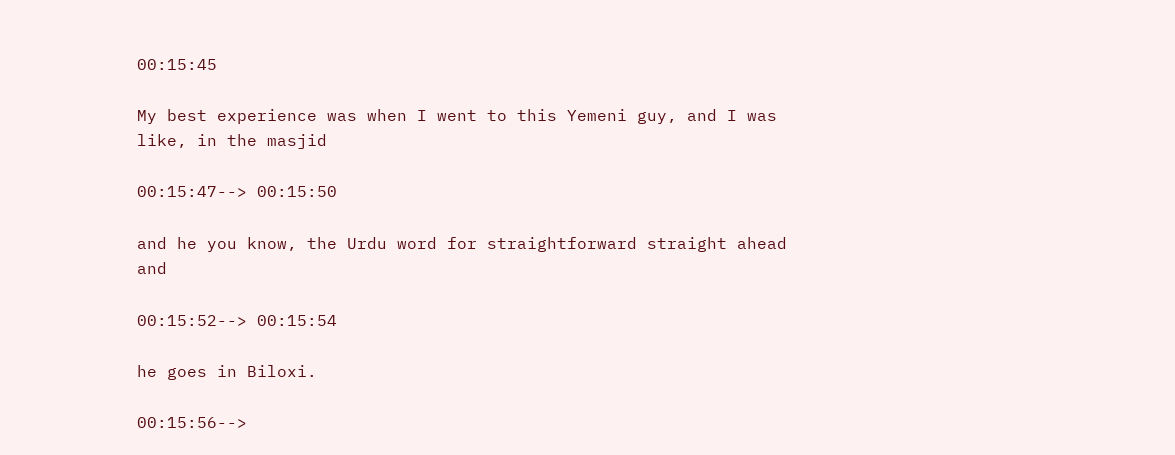00:15:45

My best experience was when I went to this Yemeni guy, and I was like, in the masjid

00:15:47--> 00:15:50

and he you know, the Urdu word for straightforward straight ahead and

00:15:52--> 00:15:54

he goes in Biloxi.

00:15:56-->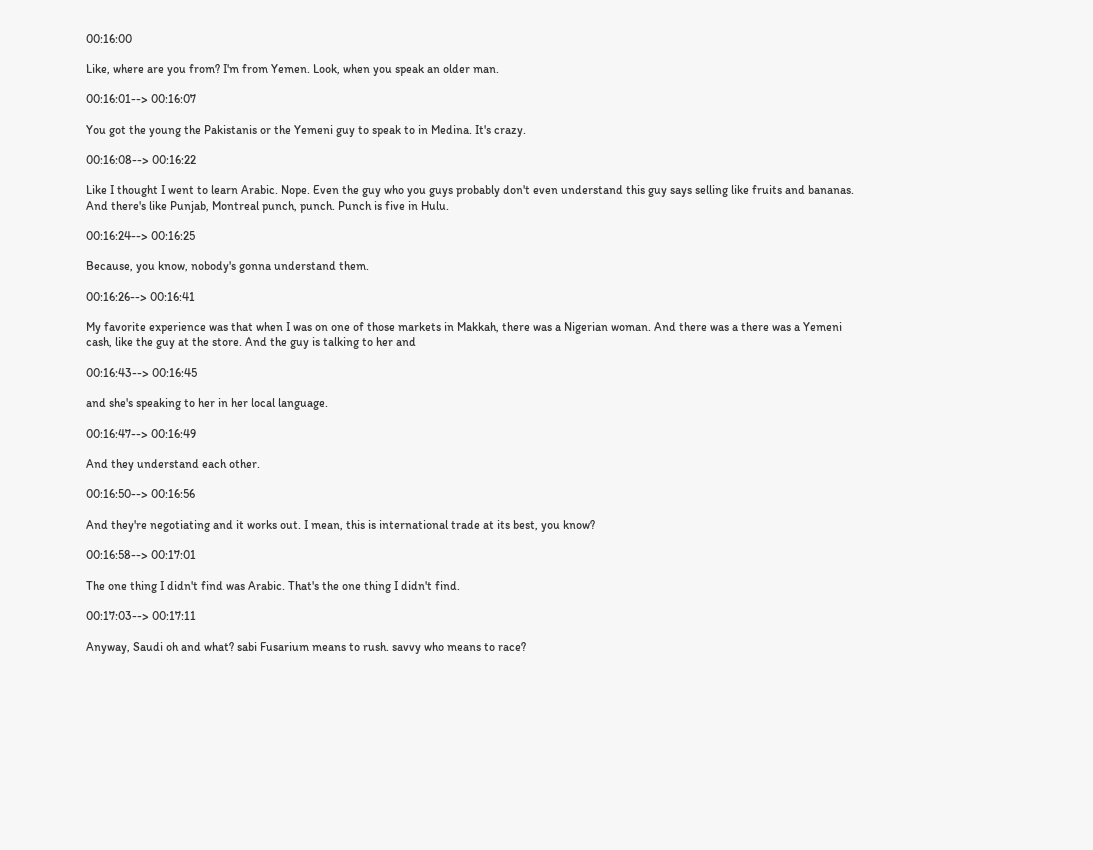00:16:00

Like, where are you from? I'm from Yemen. Look, when you speak an older man.

00:16:01--> 00:16:07

You got the young the Pakistanis or the Yemeni guy to speak to in Medina. It's crazy.

00:16:08--> 00:16:22

Like I thought I went to learn Arabic. Nope. Even the guy who you guys probably don't even understand this guy says selling like fruits and bananas. And there's like Punjab, Montreal punch, punch. Punch is five in Hulu.

00:16:24--> 00:16:25

Because, you know, nobody's gonna understand them.

00:16:26--> 00:16:41

My favorite experience was that when I was on one of those markets in Makkah, there was a Nigerian woman. And there was a there was a Yemeni cash, like the guy at the store. And the guy is talking to her and

00:16:43--> 00:16:45

and she's speaking to her in her local language.

00:16:47--> 00:16:49

And they understand each other.

00:16:50--> 00:16:56

And they're negotiating and it works out. I mean, this is international trade at its best, you know?

00:16:58--> 00:17:01

The one thing I didn't find was Arabic. That's the one thing I didn't find.

00:17:03--> 00:17:11

Anyway, Saudi oh and what? sabi Fusarium means to rush. savvy who means to race?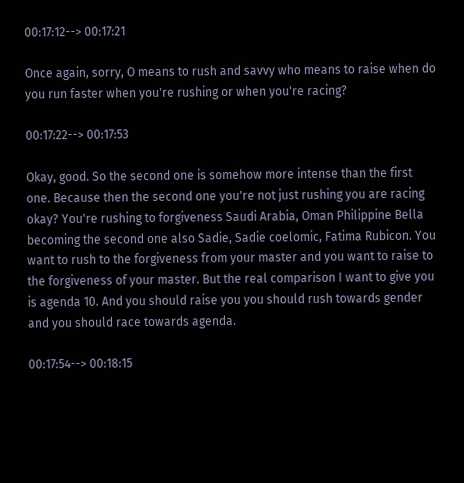00:17:12--> 00:17:21

Once again, sorry, O means to rush and savvy who means to raise when do you run faster when you're rushing or when you're racing?

00:17:22--> 00:17:53

Okay, good. So the second one is somehow more intense than the first one. Because then the second one you're not just rushing you are racing okay? You're rushing to forgiveness Saudi Arabia, Oman Philippine Bella becoming the second one also Sadie, Sadie coelomic, Fatima Rubicon. You want to rush to the forgiveness from your master and you want to raise to the forgiveness of your master. But the real comparison I want to give you is agenda 10. And you should raise you you should rush towards gender and you should race towards agenda.

00:17:54--> 00:18:15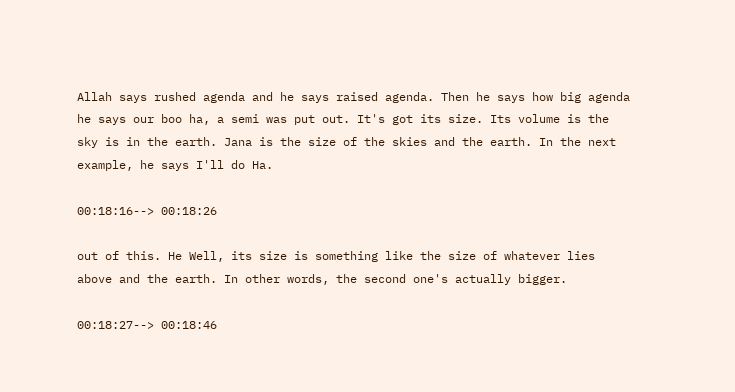Allah says rushed agenda and he says raised agenda. Then he says how big agenda he says our boo ha, a semi was put out. It's got its size. Its volume is the sky is in the earth. Jana is the size of the skies and the earth. In the next example, he says I'll do Ha.

00:18:16--> 00:18:26

out of this. He Well, its size is something like the size of whatever lies above and the earth. In other words, the second one's actually bigger.

00:18:27--> 00:18:46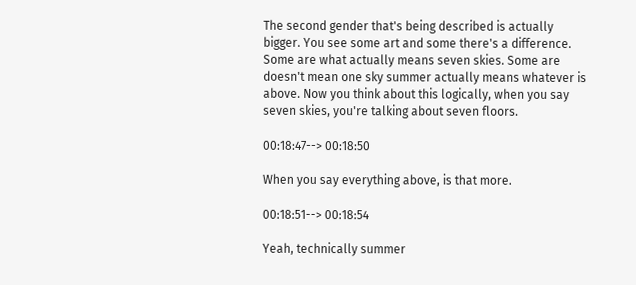The second gender that's being described is actually bigger. You see some art and some there's a difference. Some are what actually means seven skies. Some are doesn't mean one sky summer actually means whatever is above. Now you think about this logically, when you say seven skies, you're talking about seven floors.

00:18:47--> 00:18:50

When you say everything above, is that more.

00:18:51--> 00:18:54

Yeah, technically summer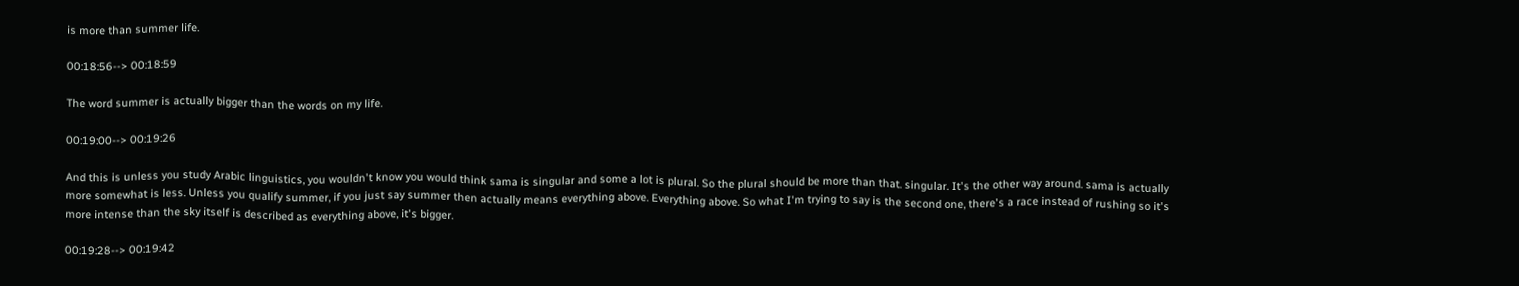is more than summer life.

00:18:56--> 00:18:59

The word summer is actually bigger than the words on my life.

00:19:00--> 00:19:26

And this is unless you study Arabic linguistics, you wouldn't know you would think sama is singular and some a lot is plural. So the plural should be more than that. singular. It's the other way around. sama is actually more somewhat is less. Unless you qualify summer, if you just say summer then actually means everything above. Everything above. So what I'm trying to say is the second one, there's a race instead of rushing so it's more intense than the sky itself is described as everything above, it's bigger.

00:19:28--> 00:19:42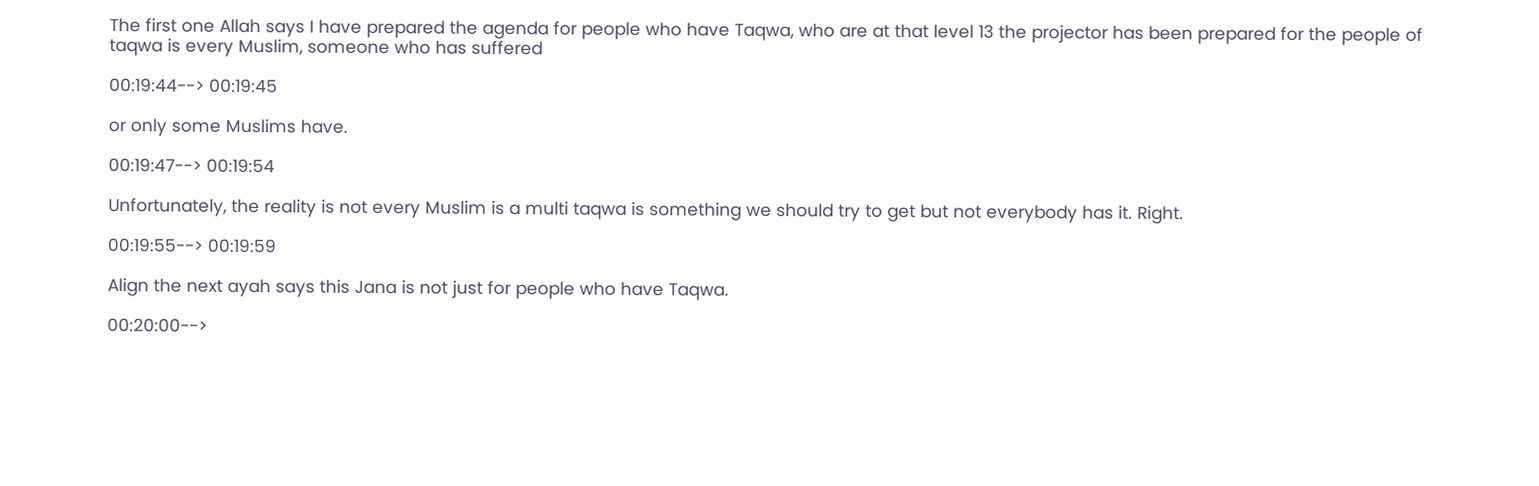The first one Allah says I have prepared the agenda for people who have Taqwa, who are at that level 13 the projector has been prepared for the people of taqwa is every Muslim, someone who has suffered

00:19:44--> 00:19:45

or only some Muslims have.

00:19:47--> 00:19:54

Unfortunately, the reality is not every Muslim is a multi taqwa is something we should try to get but not everybody has it. Right.

00:19:55--> 00:19:59

Align the next ayah says this Jana is not just for people who have Taqwa.

00:20:00-->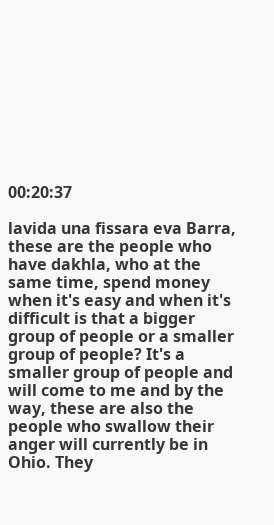00:20:37

lavida una fissara eva Barra, these are the people who have dakhla, who at the same time, spend money when it's easy and when it's difficult is that a bigger group of people or a smaller group of people? It's a smaller group of people and will come to me and by the way, these are also the people who swallow their anger will currently be in Ohio. They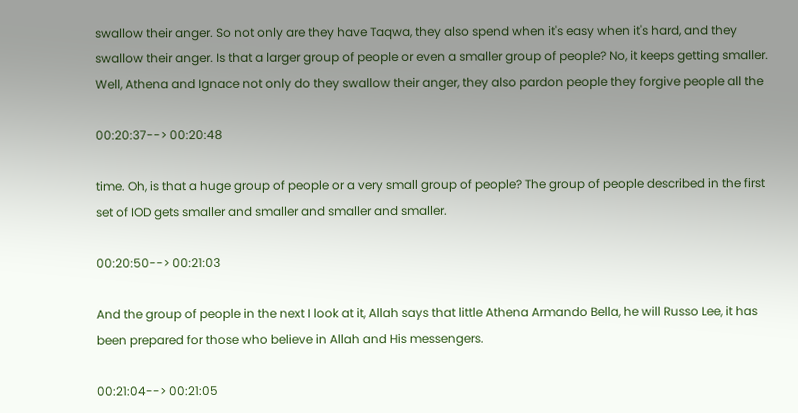swallow their anger. So not only are they have Taqwa, they also spend when it's easy when it's hard, and they swallow their anger. Is that a larger group of people or even a smaller group of people? No, it keeps getting smaller. Well, Athena and Ignace not only do they swallow their anger, they also pardon people they forgive people all the

00:20:37--> 00:20:48

time. Oh, is that a huge group of people or a very small group of people? The group of people described in the first set of IOD gets smaller and smaller and smaller and smaller.

00:20:50--> 00:21:03

And the group of people in the next I look at it, Allah says that little Athena Armando Bella, he will Russo Lee, it has been prepared for those who believe in Allah and His messengers.

00:21:04--> 00:21:05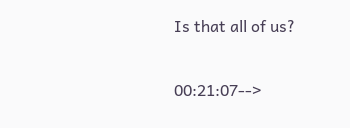Is that all of us?

00:21:07-->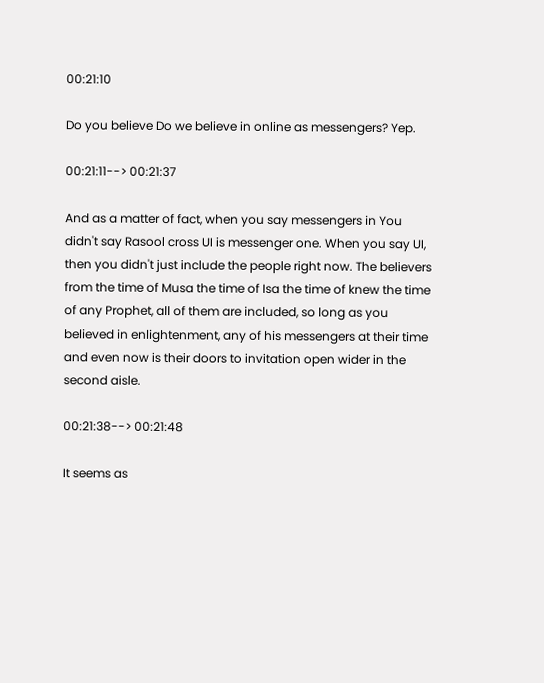00:21:10

Do you believe Do we believe in online as messengers? Yep.

00:21:11--> 00:21:37

And as a matter of fact, when you say messengers in You didn't say Rasool cross UI is messenger one. When you say UI, then you didn't just include the people right now. The believers from the time of Musa the time of Isa the time of knew the time of any Prophet, all of them are included, so long as you believed in enlightenment, any of his messengers at their time and even now is their doors to invitation open wider in the second aisle.

00:21:38--> 00:21:48

It seems as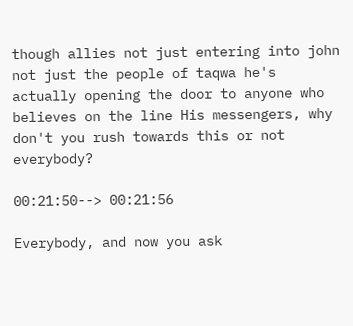though allies not just entering into john not just the people of taqwa he's actually opening the door to anyone who believes on the line His messengers, why don't you rush towards this or not everybody?

00:21:50--> 00:21:56

Everybody, and now you ask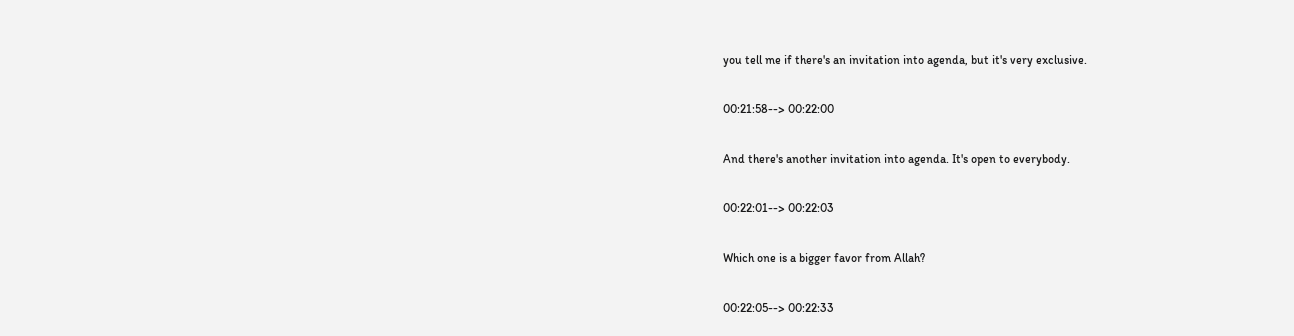you tell me if there's an invitation into agenda, but it's very exclusive.

00:21:58--> 00:22:00

And there's another invitation into agenda. It's open to everybody.

00:22:01--> 00:22:03

Which one is a bigger favor from Allah?

00:22:05--> 00:22:33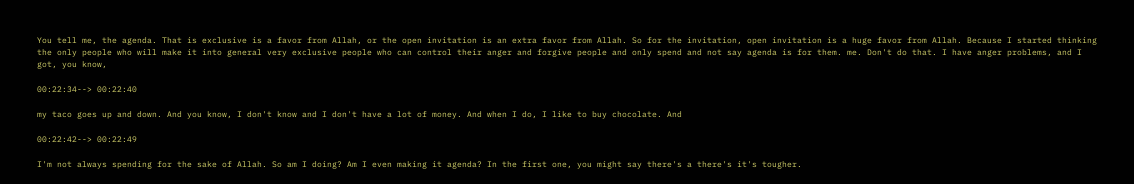You tell me, the agenda. That is exclusive is a favor from Allah, or the open invitation is an extra favor from Allah. So for the invitation, open invitation is a huge favor from Allah. Because I started thinking the only people who will make it into general very exclusive people who can control their anger and forgive people and only spend and not say agenda is for them. me. Don't do that. I have anger problems, and I got, you know,

00:22:34--> 00:22:40

my taco goes up and down. And you know, I don't know and I don't have a lot of money. And when I do, I like to buy chocolate. And

00:22:42--> 00:22:49

I'm not always spending for the sake of Allah. So am I doing? Am I even making it agenda? In the first one, you might say there's a there's it's tougher.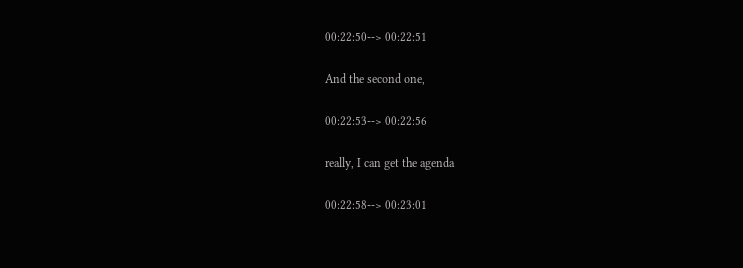00:22:50--> 00:22:51

And the second one,

00:22:53--> 00:22:56

really, I can get the agenda

00:22:58--> 00:23:01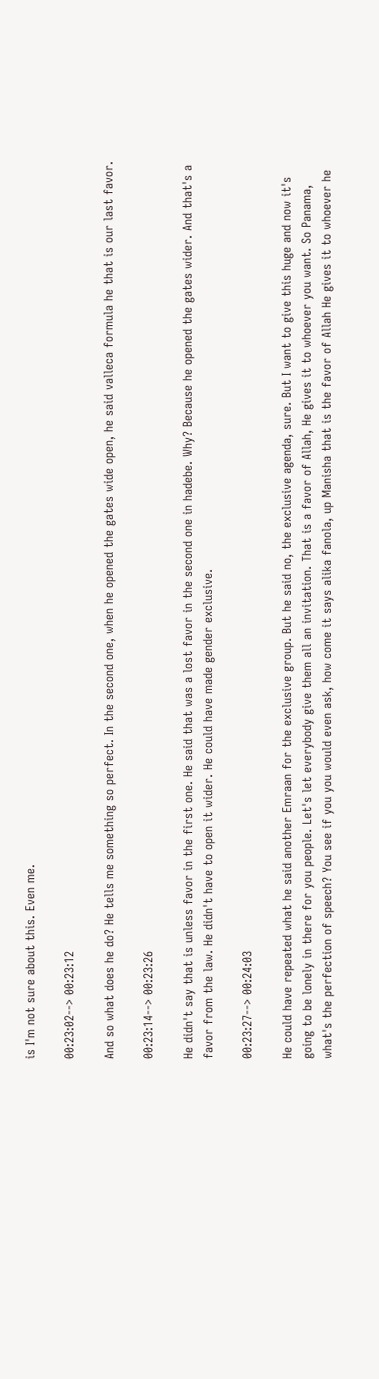is I'm not sure about this. Even me.

00:23:02--> 00:23:12

And so what does he do? He tells me something so perfect. In the second one, when he opened the gates wide open, he said valleca formula he that is our last favor.

00:23:14--> 00:23:26

He didn't say that is unless favor in the first one. He said that was a lost favor in the second one in hadebe. Why? Because he opened the gates wider. And that's a favor from the law. He didn't have to open it wider. He could have made gender exclusive.

00:23:27--> 00:24:03

He could have repeated what he said another Emraan for the exclusive group. But he said no, the exclusive agenda, sure. But I want to give this huge and now it's going to be lonely in there for you people. Let's let everybody give them all an invitation. That is a favor of Allah, He gives it to whoever you want. So Panama, what's the perfection of speech? You see if you you would even ask, how come it says alika fanola, up Manisha that is the favor of Allah He gives it to whoever he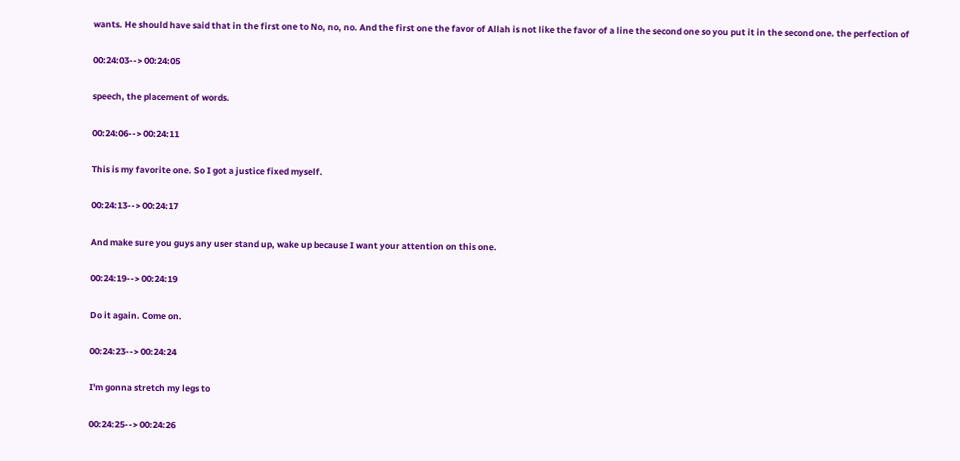wants. He should have said that in the first one to No, no, no. And the first one the favor of Allah is not like the favor of a line the second one so you put it in the second one. the perfection of

00:24:03--> 00:24:05

speech, the placement of words.

00:24:06--> 00:24:11

This is my favorite one. So I got a justice fixed myself.

00:24:13--> 00:24:17

And make sure you guys any user stand up, wake up because I want your attention on this one.

00:24:19--> 00:24:19

Do it again. Come on.

00:24:23--> 00:24:24

I'm gonna stretch my legs to

00:24:25--> 00:24:26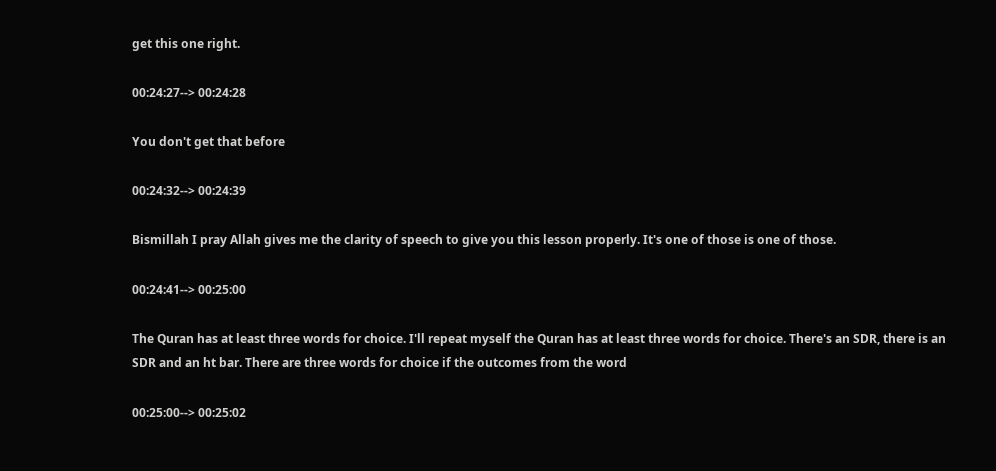get this one right.

00:24:27--> 00:24:28

You don't get that before

00:24:32--> 00:24:39

Bismillah I pray Allah gives me the clarity of speech to give you this lesson properly. It's one of those is one of those.

00:24:41--> 00:25:00

The Quran has at least three words for choice. I'll repeat myself the Quran has at least three words for choice. There's an SDR, there is an SDR and an ht bar. There are three words for choice if the outcomes from the word

00:25:00--> 00:25:02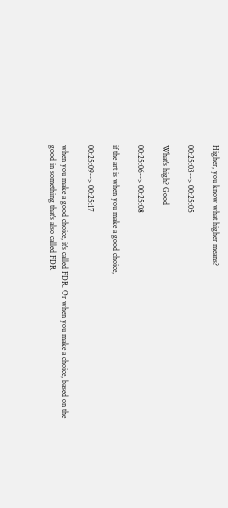Higher, you know what higher means?

00:25:03--> 00:25:05

What's high? Good

00:25:06--> 00:25:08

if the art is when you make a good choice,

00:25:09--> 00:25:17

when you make a good choice, it's called FDR. Or when you make a choice, based on the good in something that's also called FDR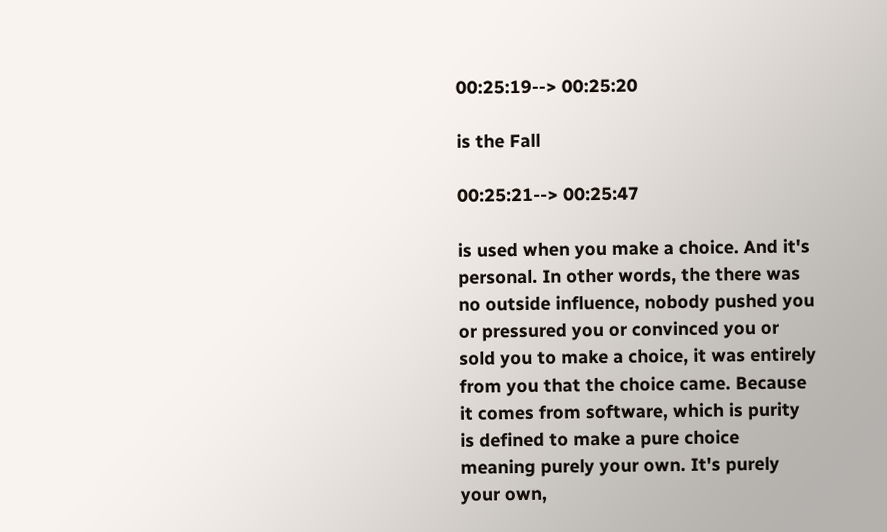00:25:19--> 00:25:20

is the Fall

00:25:21--> 00:25:47

is used when you make a choice. And it's personal. In other words, the there was no outside influence, nobody pushed you or pressured you or convinced you or sold you to make a choice, it was entirely from you that the choice came. Because it comes from software, which is purity is defined to make a pure choice meaning purely your own. It's purely your own,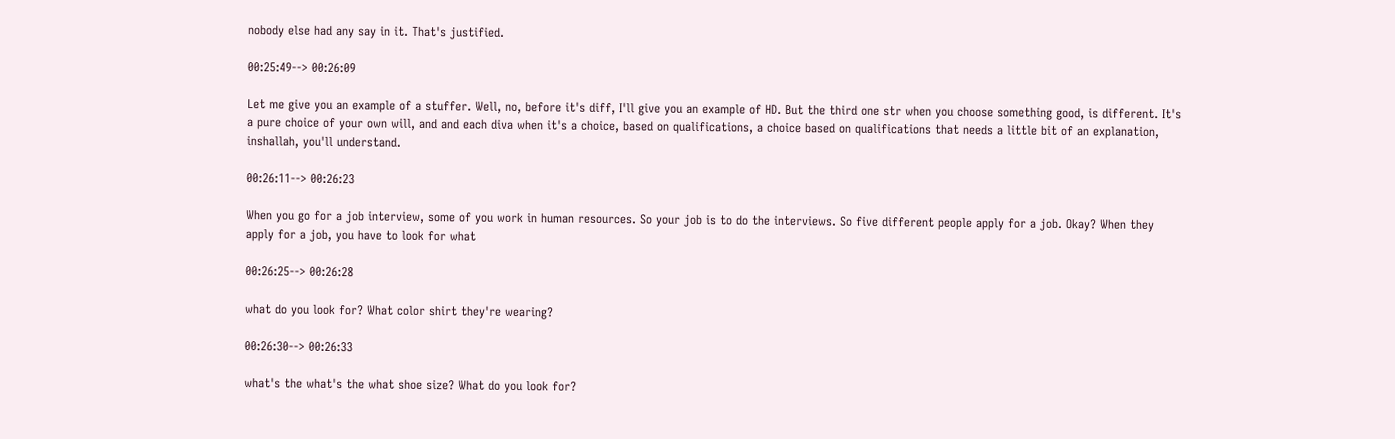nobody else had any say in it. That's justified.

00:25:49--> 00:26:09

Let me give you an example of a stuffer. Well, no, before it's diff, I'll give you an example of HD. But the third one str when you choose something good, is different. It's a pure choice of your own will, and and each diva when it's a choice, based on qualifications, a choice based on qualifications that needs a little bit of an explanation, inshallah, you'll understand.

00:26:11--> 00:26:23

When you go for a job interview, some of you work in human resources. So your job is to do the interviews. So five different people apply for a job. Okay? When they apply for a job, you have to look for what

00:26:25--> 00:26:28

what do you look for? What color shirt they're wearing?

00:26:30--> 00:26:33

what's the what's the what shoe size? What do you look for?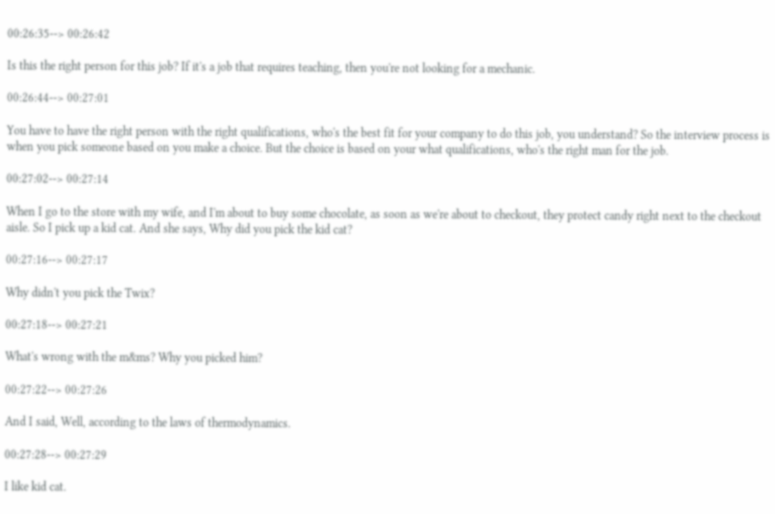00:26:35--> 00:26:42

Is this the right person for this job? If it's a job that requires teaching, then you're not looking for a mechanic.

00:26:44--> 00:27:01

You have to have the right person with the right qualifications, who's the best fit for your company to do this job, you understand? So the interview process is when you pick someone based on you make a choice. But the choice is based on your what qualifications, who's the right man for the job.

00:27:02--> 00:27:14

When I go to the store with my wife, and I'm about to buy some chocolate, as soon as we're about to checkout, they protect candy right next to the checkout aisle. So I pick up a kid cat. And she says, Why did you pick the kid cat?

00:27:16--> 00:27:17

Why didn't you pick the Twix?

00:27:18--> 00:27:21

What's wrong with the m&ms? Why you picked him?

00:27:22--> 00:27:26

And I said, Well, according to the laws of thermodynamics.

00:27:28--> 00:27:29

I like kid cat.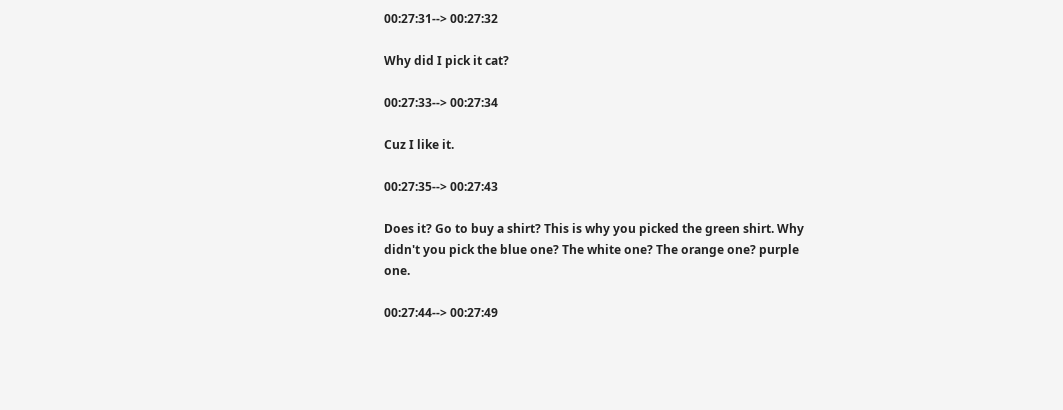00:27:31--> 00:27:32

Why did I pick it cat?

00:27:33--> 00:27:34

Cuz I like it.

00:27:35--> 00:27:43

Does it? Go to buy a shirt? This is why you picked the green shirt. Why didn't you pick the blue one? The white one? The orange one? purple one.

00:27:44--> 00:27:49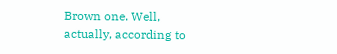Brown one. Well, actually, according to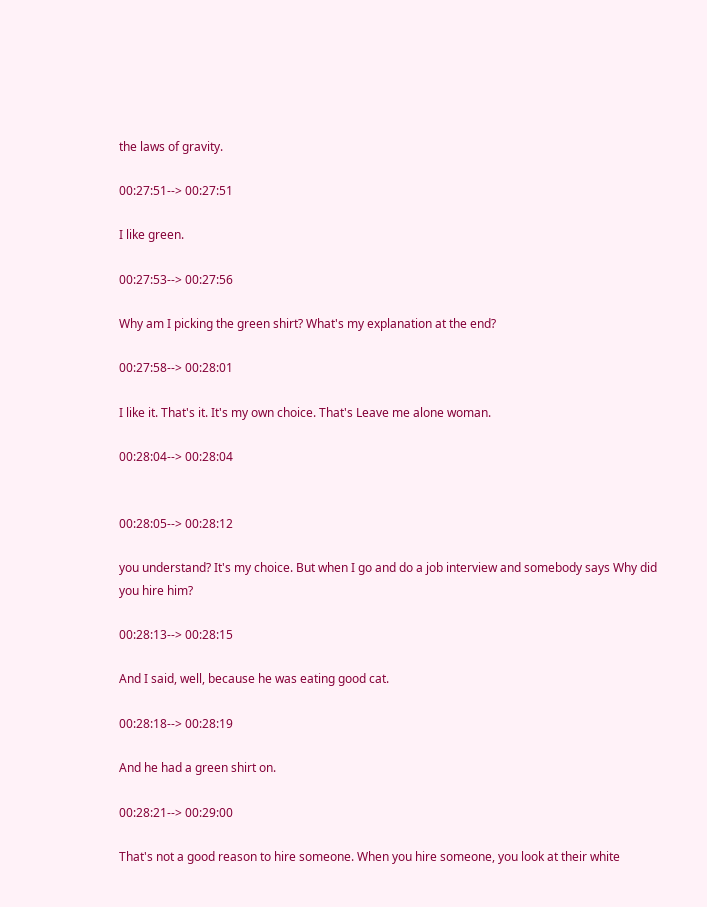the laws of gravity.

00:27:51--> 00:27:51

I like green.

00:27:53--> 00:27:56

Why am I picking the green shirt? What's my explanation at the end?

00:27:58--> 00:28:01

I like it. That's it. It's my own choice. That's Leave me alone woman.

00:28:04--> 00:28:04


00:28:05--> 00:28:12

you understand? It's my choice. But when I go and do a job interview and somebody says Why did you hire him?

00:28:13--> 00:28:15

And I said, well, because he was eating good cat.

00:28:18--> 00:28:19

And he had a green shirt on.

00:28:21--> 00:29:00

That's not a good reason to hire someone. When you hire someone, you look at their white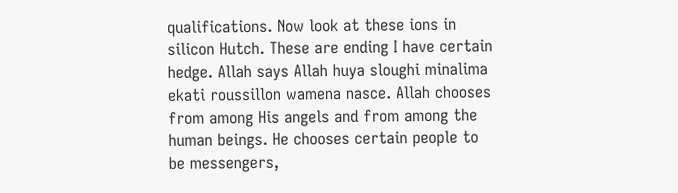qualifications. Now look at these ions in silicon Hutch. These are ending I have certain hedge. Allah says Allah huya sloughi minalima ekati roussillon wamena nasce. Allah chooses from among His angels and from among the human beings. He chooses certain people to be messengers,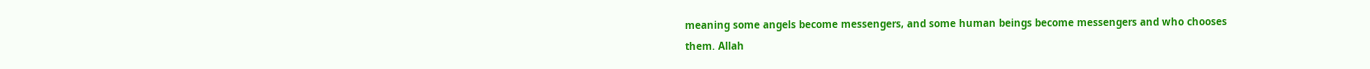meaning some angels become messengers, and some human beings become messengers and who chooses them. Allah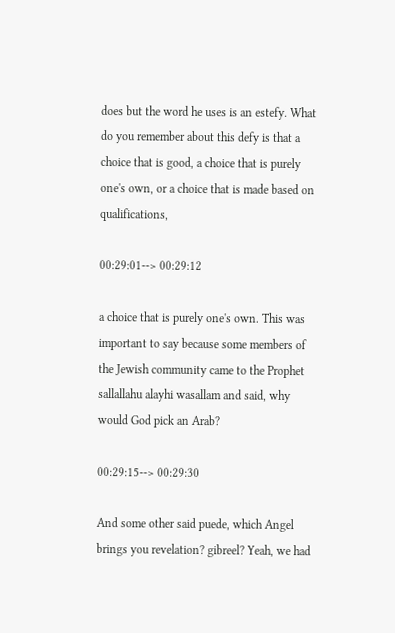does but the word he uses is an estefy. What do you remember about this defy is that a choice that is good, a choice that is purely one's own, or a choice that is made based on qualifications,

00:29:01--> 00:29:12

a choice that is purely one's own. This was important to say because some members of the Jewish community came to the Prophet sallallahu alayhi wasallam and said, why would God pick an Arab?

00:29:15--> 00:29:30

And some other said puede, which Angel brings you revelation? gibreel? Yeah, we had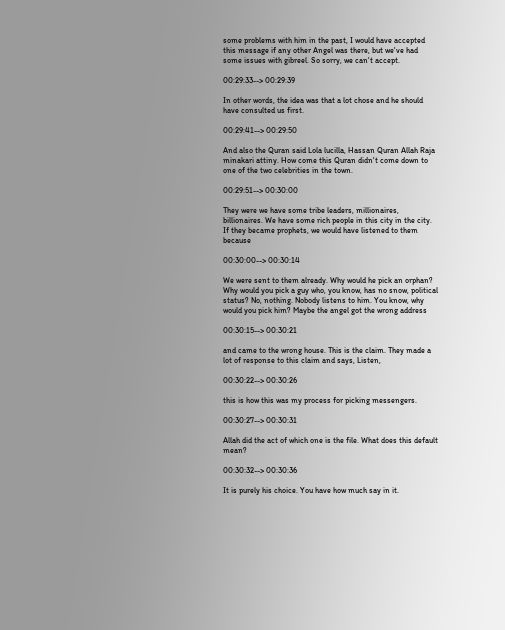some problems with him in the past, I would have accepted this message if any other Angel was there, but we've had some issues with gibreel. So sorry, we can't accept.

00:29:33--> 00:29:39

In other words, the idea was that a lot chose and he should have consulted us first.

00:29:41--> 00:29:50

And also the Quran said Lola lucilla, Hassan Quran Allah Raja minakari attiny. How come this Quran didn't come down to one of the two celebrities in the town.

00:29:51--> 00:30:00

They were we have some tribe leaders, millionaires, billionaires. We have some rich people in this city in the city. If they became prophets, we would have listened to them because

00:30:00--> 00:30:14

We were sent to them already. Why would he pick an orphan? Why would you pick a guy who, you know, has no snow, political status? No, nothing. Nobody listens to him. You know, why would you pick him? Maybe the angel got the wrong address

00:30:15--> 00:30:21

and came to the wrong house. This is the claim. They made a lot of response to this claim and says, Listen,

00:30:22--> 00:30:26

this is how this was my process for picking messengers.

00:30:27--> 00:30:31

Allah did the act of which one is the file. What does this default mean?

00:30:32--> 00:30:36

It is purely his choice. You have how much say in it.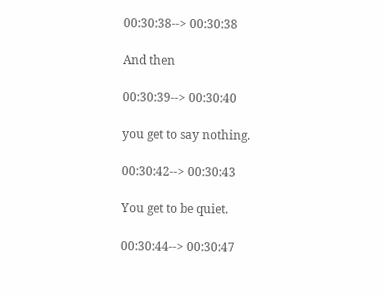00:30:38--> 00:30:38

And then

00:30:39--> 00:30:40

you get to say nothing.

00:30:42--> 00:30:43

You get to be quiet.

00:30:44--> 00:30:47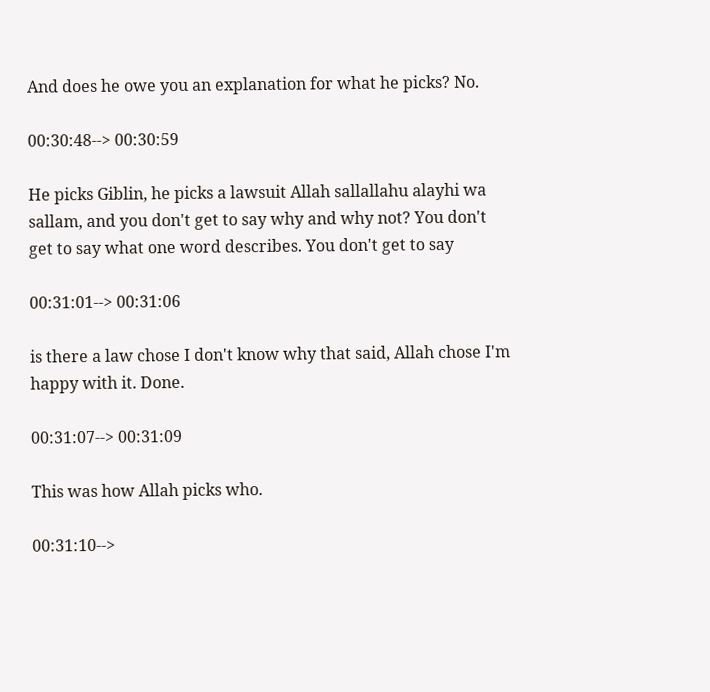And does he owe you an explanation for what he picks? No.

00:30:48--> 00:30:59

He picks Giblin, he picks a lawsuit Allah sallallahu alayhi wa sallam, and you don't get to say why and why not? You don't get to say what one word describes. You don't get to say

00:31:01--> 00:31:06

is there a law chose I don't know why that said, Allah chose I'm happy with it. Done.

00:31:07--> 00:31:09

This was how Allah picks who.

00:31:10-->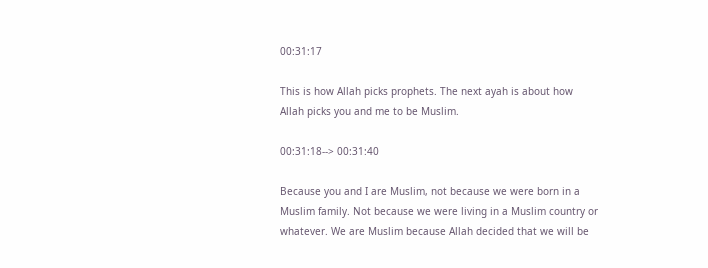00:31:17

This is how Allah picks prophets. The next ayah is about how Allah picks you and me to be Muslim.

00:31:18--> 00:31:40

Because you and I are Muslim, not because we were born in a Muslim family. Not because we were living in a Muslim country or whatever. We are Muslim because Allah decided that we will be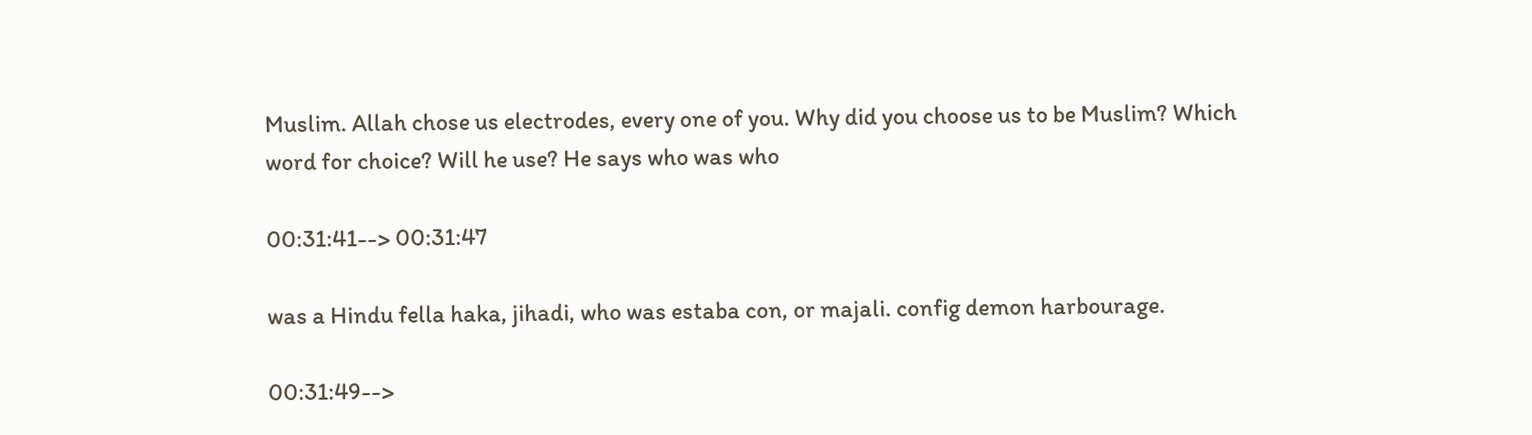Muslim. Allah chose us electrodes, every one of you. Why did you choose us to be Muslim? Which word for choice? Will he use? He says who was who

00:31:41--> 00:31:47

was a Hindu fella haka, jihadi, who was estaba con, or majali. config demon harbourage.

00:31:49-->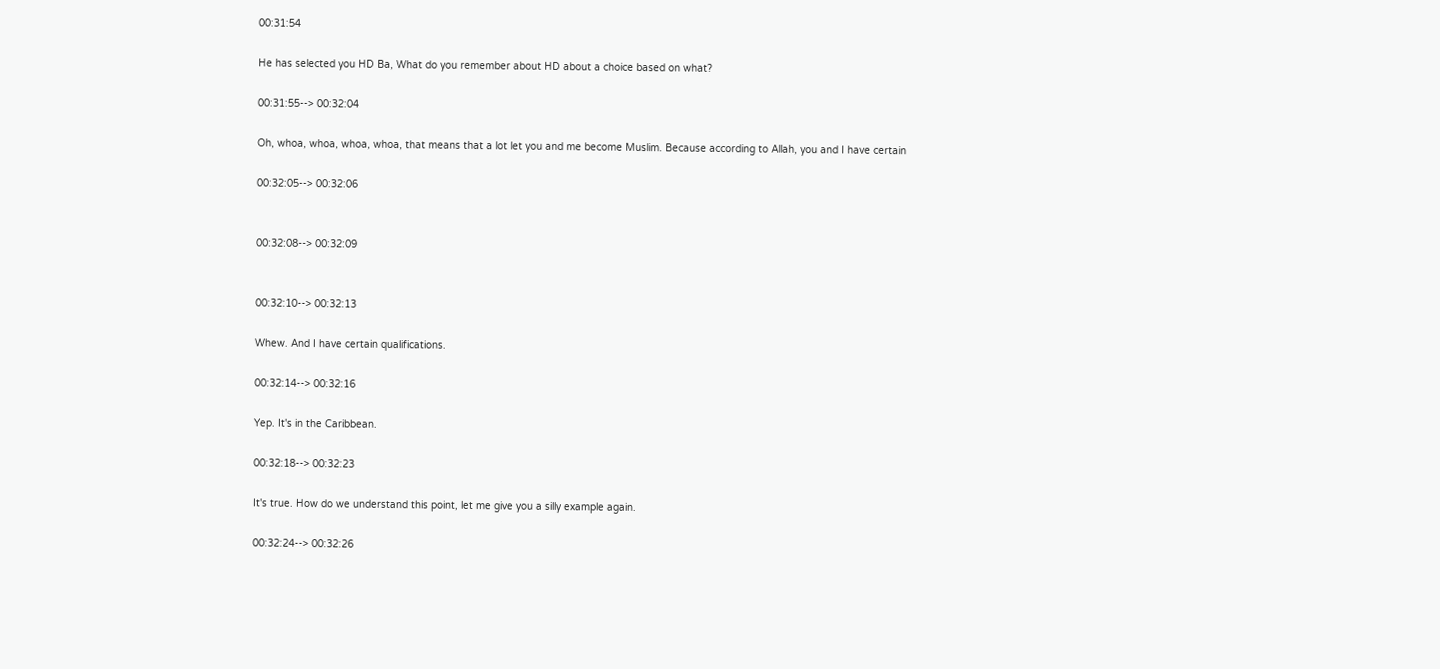00:31:54

He has selected you HD Ba, What do you remember about HD about a choice based on what?

00:31:55--> 00:32:04

Oh, whoa, whoa, whoa, whoa, that means that a lot let you and me become Muslim. Because according to Allah, you and I have certain

00:32:05--> 00:32:06


00:32:08--> 00:32:09


00:32:10--> 00:32:13

Whew. And I have certain qualifications.

00:32:14--> 00:32:16

Yep. It's in the Caribbean.

00:32:18--> 00:32:23

It's true. How do we understand this point, let me give you a silly example again.

00:32:24--> 00:32:26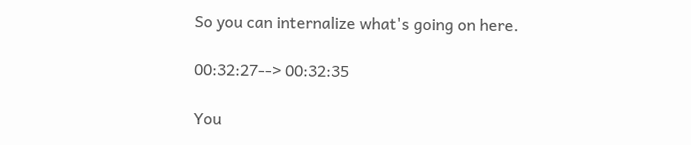So you can internalize what's going on here.

00:32:27--> 00:32:35

You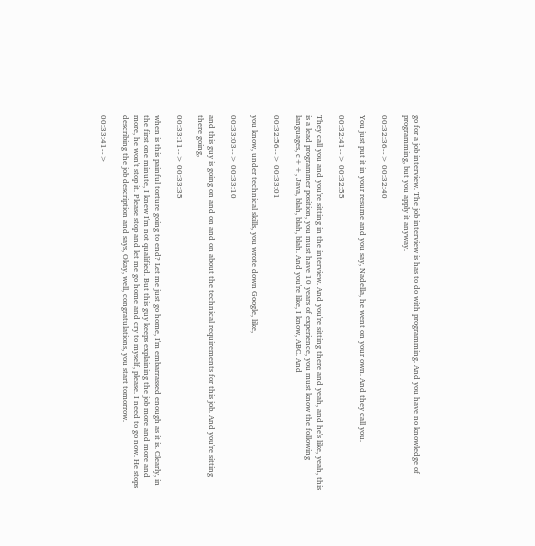go for a job interview. The job interview is has to do with programming. And you have no knowledge of programming, but you apply it anyway.

00:32:36--> 00:32:40

You just put it in your resume and you say, Nadella, he went on your own. And they call you.

00:32:41--> 00:32:55

They call you and you're sitting in the interview. And you're sitting there and yeah, and he's like, yeah, this is a lead programmer position, you must have 10 years of experience, you must know the following languages, c++, Java, blah, blah, blah. And you're like, I know, ABC. And

00:32:56--> 00:33:01

you know, under technical skills, you wrote down Google, like,

00:33:03--> 00:33:10

and this guy is going on and on and on about the technical requirements for this job. And you're sitting there going,

00:33:11--> 00:33:35

when is this painful torture going to end? Let me just go home, I'm embarrassed enough as it is. Clearly, in the first one minute, I knew I'm not qualified. But this guy keeps explaining the job more and more and more, he won't stop it. Please stop and let me go home and cry to myself, please. I need to go now. He stops describing the job description and says, Okay, well, congratulations, you start tomorrow.

00:33:41-->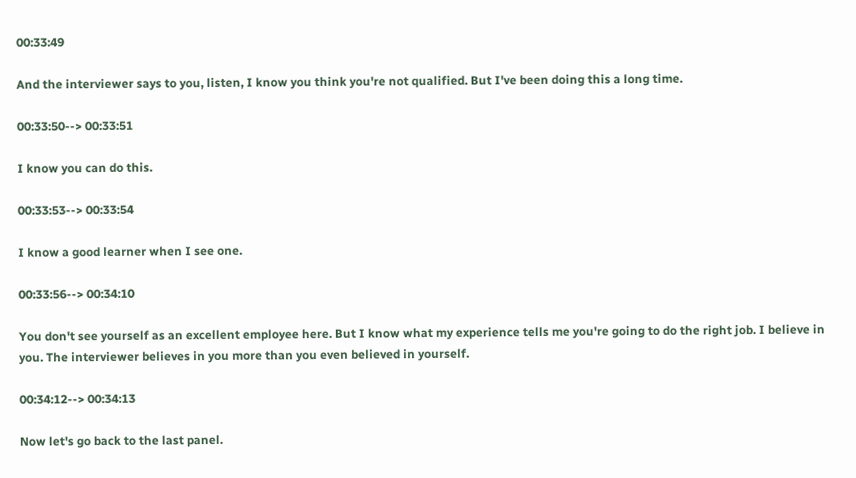00:33:49

And the interviewer says to you, listen, I know you think you're not qualified. But I've been doing this a long time.

00:33:50--> 00:33:51

I know you can do this.

00:33:53--> 00:33:54

I know a good learner when I see one.

00:33:56--> 00:34:10

You don't see yourself as an excellent employee here. But I know what my experience tells me you're going to do the right job. I believe in you. The interviewer believes in you more than you even believed in yourself.

00:34:12--> 00:34:13

Now let's go back to the last panel.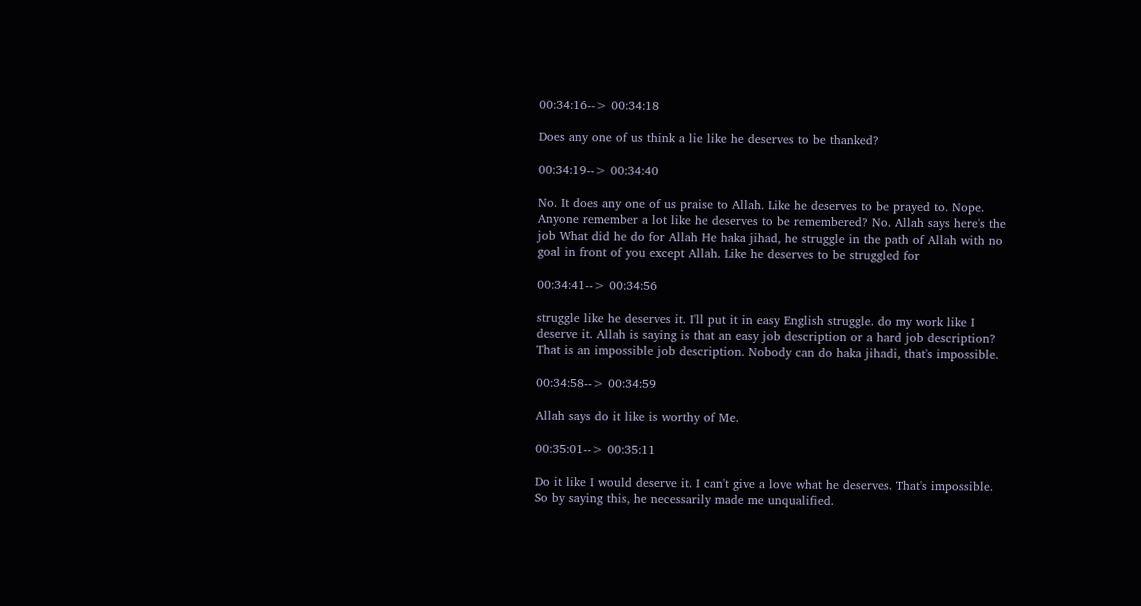00:34:16--> 00:34:18

Does any one of us think a lie like he deserves to be thanked?

00:34:19--> 00:34:40

No. It does any one of us praise to Allah. Like he deserves to be prayed to. Nope. Anyone remember a lot like he deserves to be remembered? No. Allah says here's the job What did he do for Allah He haka jihad, he struggle in the path of Allah with no goal in front of you except Allah. Like he deserves to be struggled for

00:34:41--> 00:34:56

struggle like he deserves it. I'll put it in easy English struggle. do my work like I deserve it. Allah is saying is that an easy job description or a hard job description? That is an impossible job description. Nobody can do haka jihadi, that's impossible.

00:34:58--> 00:34:59

Allah says do it like is worthy of Me.

00:35:01--> 00:35:11

Do it like I would deserve it. I can't give a love what he deserves. That's impossible. So by saying this, he necessarily made me unqualified.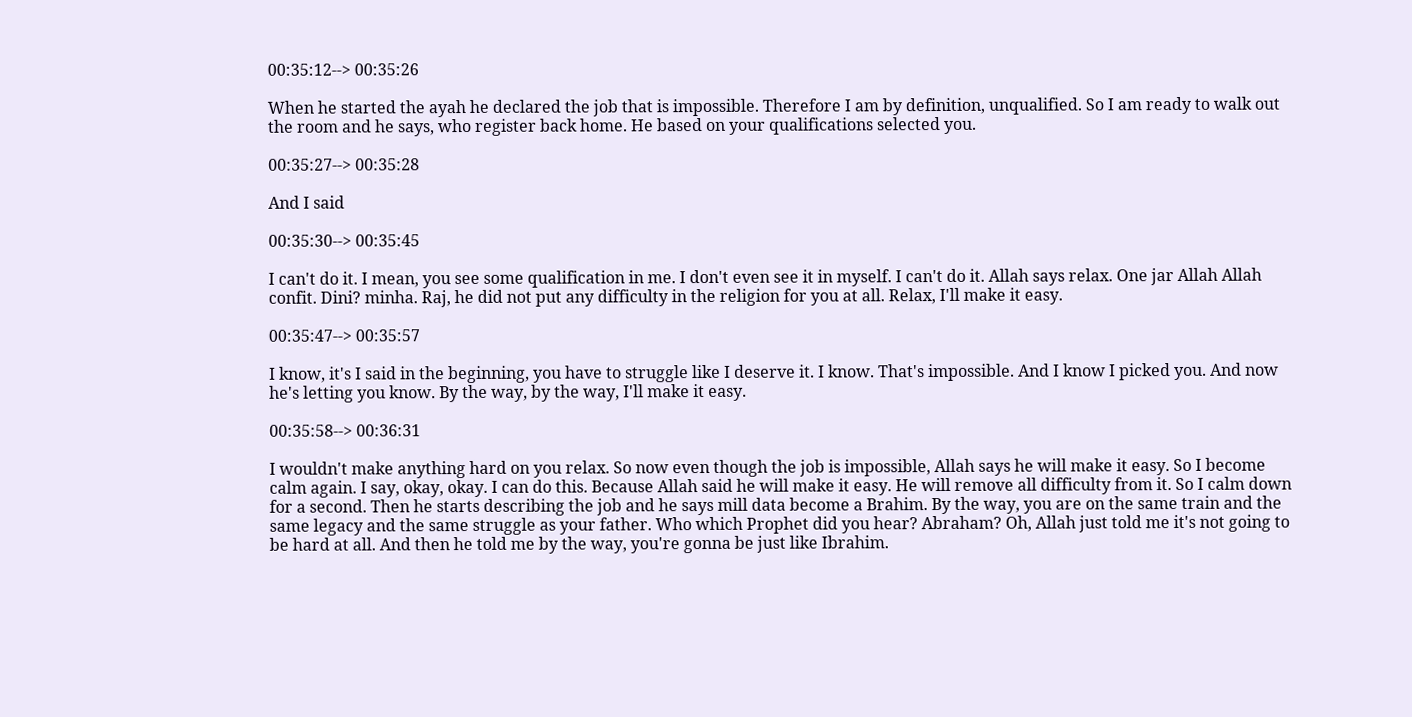00:35:12--> 00:35:26

When he started the ayah he declared the job that is impossible. Therefore I am by definition, unqualified. So I am ready to walk out the room and he says, who register back home. He based on your qualifications selected you.

00:35:27--> 00:35:28

And I said

00:35:30--> 00:35:45

I can't do it. I mean, you see some qualification in me. I don't even see it in myself. I can't do it. Allah says relax. One jar Allah Allah confit. Dini? minha. Raj, he did not put any difficulty in the religion for you at all. Relax, I'll make it easy.

00:35:47--> 00:35:57

I know, it's I said in the beginning, you have to struggle like I deserve it. I know. That's impossible. And I know I picked you. And now he's letting you know. By the way, by the way, I'll make it easy.

00:35:58--> 00:36:31

I wouldn't make anything hard on you relax. So now even though the job is impossible, Allah says he will make it easy. So I become calm again. I say, okay, okay. I can do this. Because Allah said he will make it easy. He will remove all difficulty from it. So I calm down for a second. Then he starts describing the job and he says mill data become a Brahim. By the way, you are on the same train and the same legacy and the same struggle as your father. Who which Prophet did you hear? Abraham? Oh, Allah just told me it's not going to be hard at all. And then he told me by the way, you're gonna be just like Ibrahim.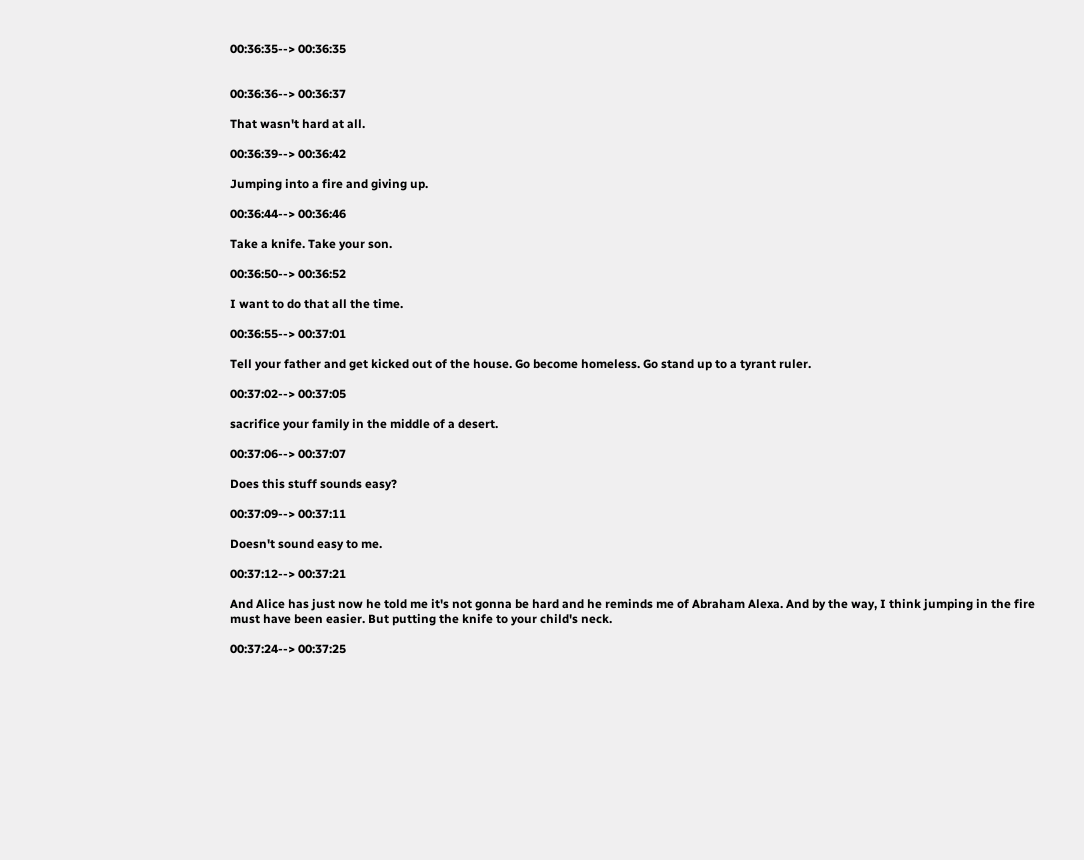00:36:35--> 00:36:35


00:36:36--> 00:36:37

That wasn't hard at all.

00:36:39--> 00:36:42

Jumping into a fire and giving up.

00:36:44--> 00:36:46

Take a knife. Take your son.

00:36:50--> 00:36:52

I want to do that all the time.

00:36:55--> 00:37:01

Tell your father and get kicked out of the house. Go become homeless. Go stand up to a tyrant ruler.

00:37:02--> 00:37:05

sacrifice your family in the middle of a desert.

00:37:06--> 00:37:07

Does this stuff sounds easy?

00:37:09--> 00:37:11

Doesn't sound easy to me.

00:37:12--> 00:37:21

And Alice has just now he told me it's not gonna be hard and he reminds me of Abraham Alexa. And by the way, I think jumping in the fire must have been easier. But putting the knife to your child's neck.

00:37:24--> 00:37:25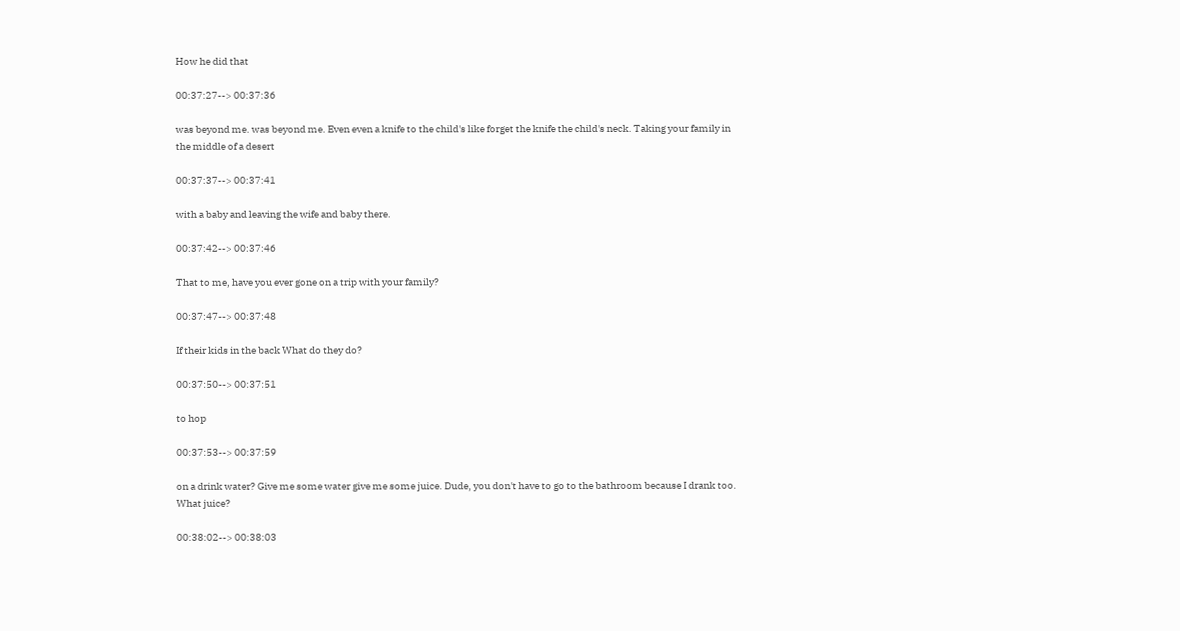How he did that

00:37:27--> 00:37:36

was beyond me. was beyond me. Even even a knife to the child's like forget the knife the child's neck. Taking your family in the middle of a desert

00:37:37--> 00:37:41

with a baby and leaving the wife and baby there.

00:37:42--> 00:37:46

That to me, have you ever gone on a trip with your family?

00:37:47--> 00:37:48

If their kids in the back What do they do?

00:37:50--> 00:37:51

to hop

00:37:53--> 00:37:59

on a drink water? Give me some water give me some juice. Dude, you don't have to go to the bathroom because I drank too. What juice?

00:38:02--> 00:38:03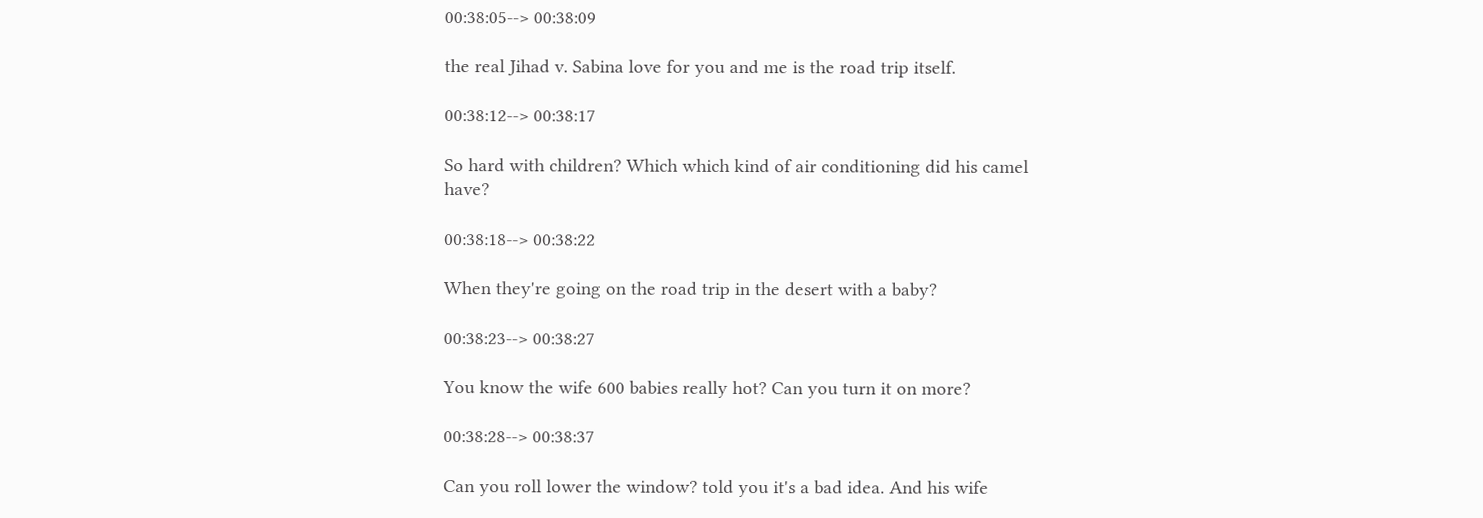00:38:05--> 00:38:09

the real Jihad v. Sabina love for you and me is the road trip itself.

00:38:12--> 00:38:17

So hard with children? Which which kind of air conditioning did his camel have?

00:38:18--> 00:38:22

When they're going on the road trip in the desert with a baby?

00:38:23--> 00:38:27

You know the wife 600 babies really hot? Can you turn it on more?

00:38:28--> 00:38:37

Can you roll lower the window? told you it's a bad idea. And his wife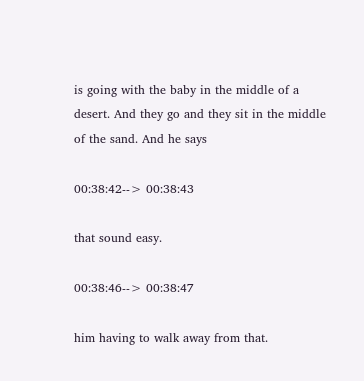is going with the baby in the middle of a desert. And they go and they sit in the middle of the sand. And he says

00:38:42--> 00:38:43

that sound easy.

00:38:46--> 00:38:47

him having to walk away from that.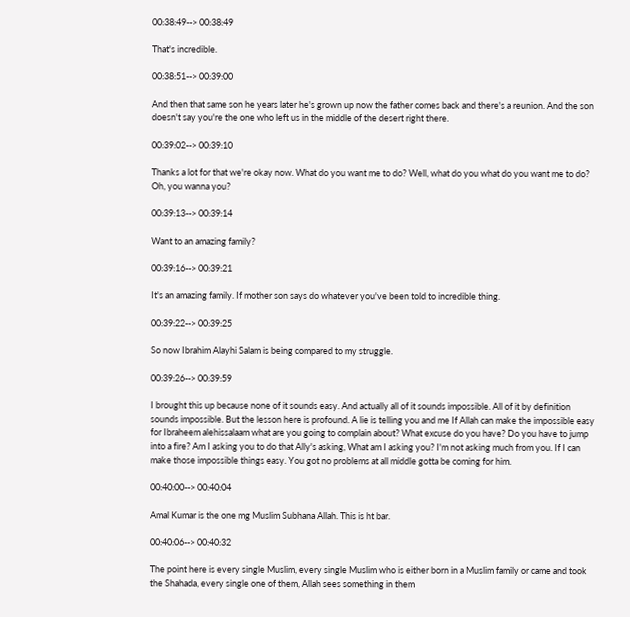00:38:49--> 00:38:49

That's incredible.

00:38:51--> 00:39:00

And then that same son he years later he's grown up now the father comes back and there's a reunion. And the son doesn't say you're the one who left us in the middle of the desert right there.

00:39:02--> 00:39:10

Thanks a lot for that we're okay now. What do you want me to do? Well, what do you what do you want me to do? Oh, you wanna you?

00:39:13--> 00:39:14

Want to an amazing family?

00:39:16--> 00:39:21

It's an amazing family. If mother son says do whatever you've been told to incredible thing.

00:39:22--> 00:39:25

So now Ibrahim Alayhi Salam is being compared to my struggle.

00:39:26--> 00:39:59

I brought this up because none of it sounds easy. And actually all of it sounds impossible. All of it by definition sounds impossible. But the lesson here is profound. A lie is telling you and me If Allah can make the impossible easy for Ibraheem alehissalaam what are you going to complain about? What excuse do you have? Do you have to jump into a fire? Am I asking you to do that Ally's asking, What am I asking you? I'm not asking much from you. If I can make those impossible things easy. You got no problems at all middle gotta be coming for him.

00:40:00--> 00:40:04

Amal Kumar is the one mg Muslim Subhana Allah. This is ht bar.

00:40:06--> 00:40:32

The point here is every single Muslim, every single Muslim who is either born in a Muslim family or came and took the Shahada, every single one of them, Allah sees something in them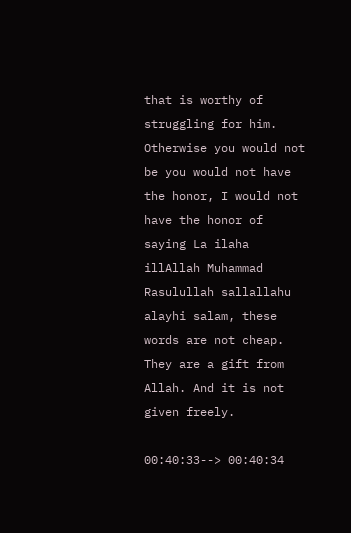that is worthy of struggling for him. Otherwise you would not be you would not have the honor, I would not have the honor of saying La ilaha illAllah Muhammad Rasulullah sallallahu alayhi salam, these words are not cheap. They are a gift from Allah. And it is not given freely.

00:40:33--> 00:40:34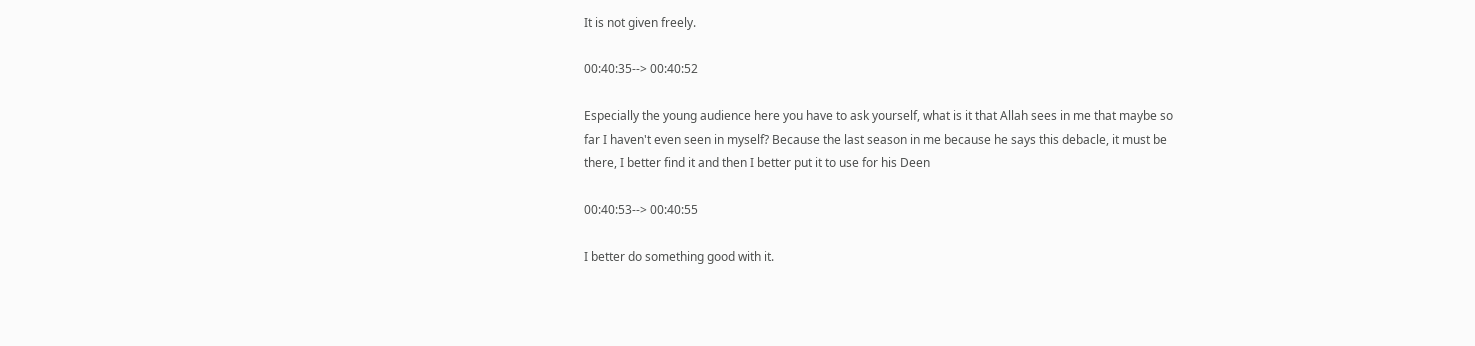It is not given freely.

00:40:35--> 00:40:52

Especially the young audience here you have to ask yourself, what is it that Allah sees in me that maybe so far I haven't even seen in myself? Because the last season in me because he says this debacle, it must be there, I better find it and then I better put it to use for his Deen

00:40:53--> 00:40:55

I better do something good with it.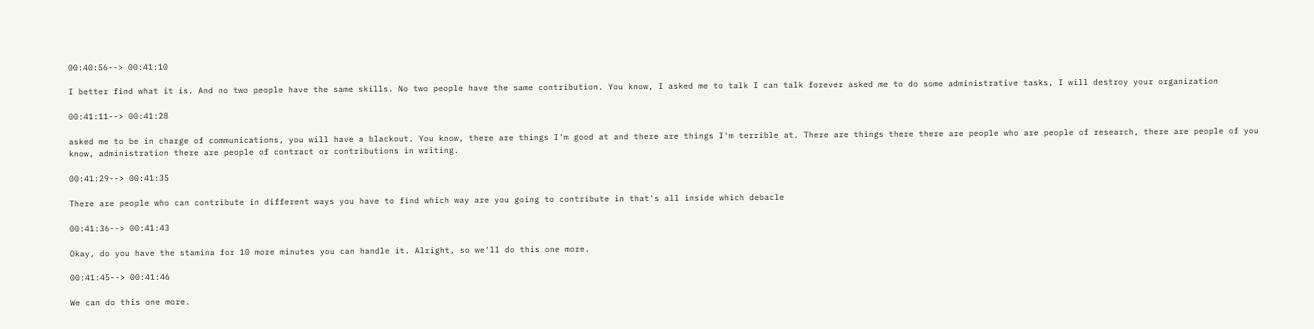00:40:56--> 00:41:10

I better find what it is. And no two people have the same skills. No two people have the same contribution. You know, I asked me to talk I can talk forever asked me to do some administrative tasks, I will destroy your organization

00:41:11--> 00:41:28

asked me to be in charge of communications, you will have a blackout. You know, there are things I'm good at and there are things I'm terrible at. There are things there there are people who are people of research, there are people of you know, administration there are people of contract or contributions in writing.

00:41:29--> 00:41:35

There are people who can contribute in different ways you have to find which way are you going to contribute in that's all inside which debacle

00:41:36--> 00:41:43

Okay, do you have the stamina for 10 more minutes you can handle it. Alright, so we'll do this one more.

00:41:45--> 00:41:46

We can do this one more.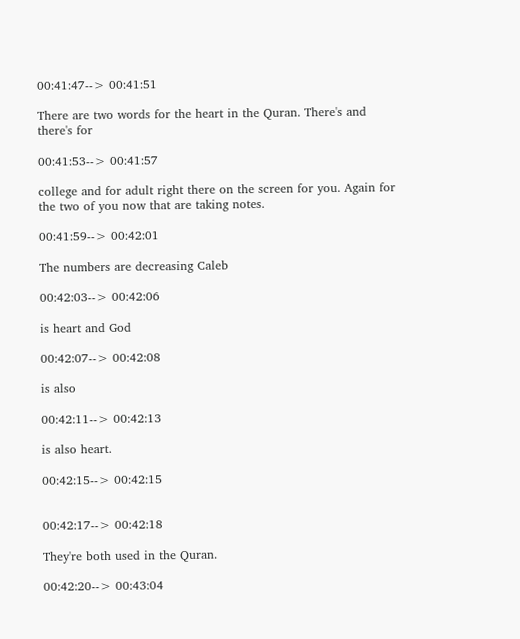00:41:47--> 00:41:51

There are two words for the heart in the Quran. There's and there's for

00:41:53--> 00:41:57

college and for adult right there on the screen for you. Again for the two of you now that are taking notes.

00:41:59--> 00:42:01

The numbers are decreasing Caleb

00:42:03--> 00:42:06

is heart and God

00:42:07--> 00:42:08

is also

00:42:11--> 00:42:13

is also heart.

00:42:15--> 00:42:15


00:42:17--> 00:42:18

They're both used in the Quran.

00:42:20--> 00:43:04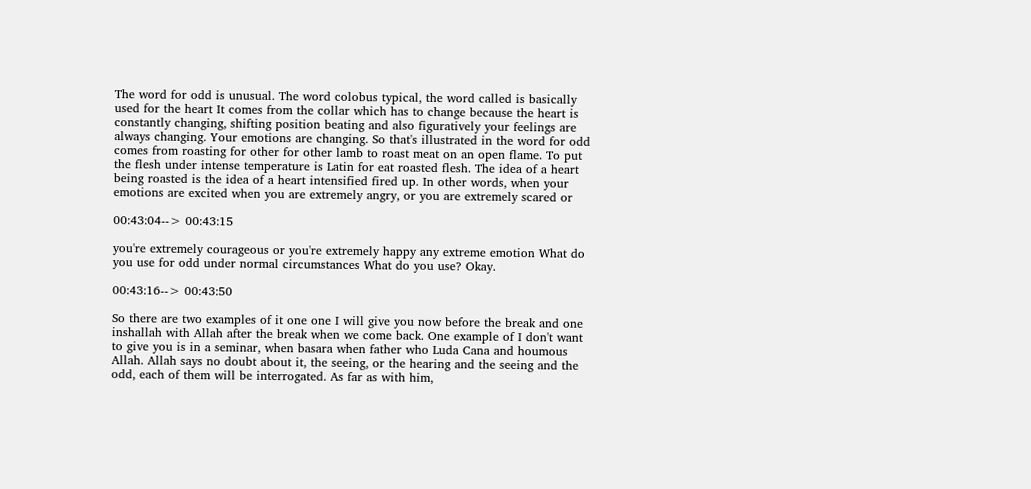The word for odd is unusual. The word colobus typical, the word called is basically used for the heart It comes from the collar which has to change because the heart is constantly changing, shifting position beating and also figuratively your feelings are always changing. Your emotions are changing. So that's illustrated in the word for odd comes from roasting for other for other lamb to roast meat on an open flame. To put the flesh under intense temperature is Latin for eat roasted flesh. The idea of a heart being roasted is the idea of a heart intensified fired up. In other words, when your emotions are excited when you are extremely angry, or you are extremely scared or

00:43:04--> 00:43:15

you're extremely courageous or you're extremely happy any extreme emotion What do you use for odd under normal circumstances What do you use? Okay.

00:43:16--> 00:43:50

So there are two examples of it one one I will give you now before the break and one inshallah with Allah after the break when we come back. One example of I don't want to give you is in a seminar, when basara when father who Luda Cana and houmous Allah. Allah says no doubt about it, the seeing, or the hearing and the seeing and the odd, each of them will be interrogated. As far as with him,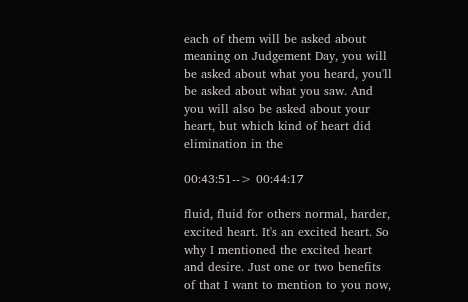each of them will be asked about meaning on Judgement Day, you will be asked about what you heard, you'll be asked about what you saw. And you will also be asked about your heart, but which kind of heart did elimination in the

00:43:51--> 00:44:17

fluid, fluid for others normal, harder, excited heart. It's an excited heart. So why I mentioned the excited heart and desire. Just one or two benefits of that I want to mention to you now,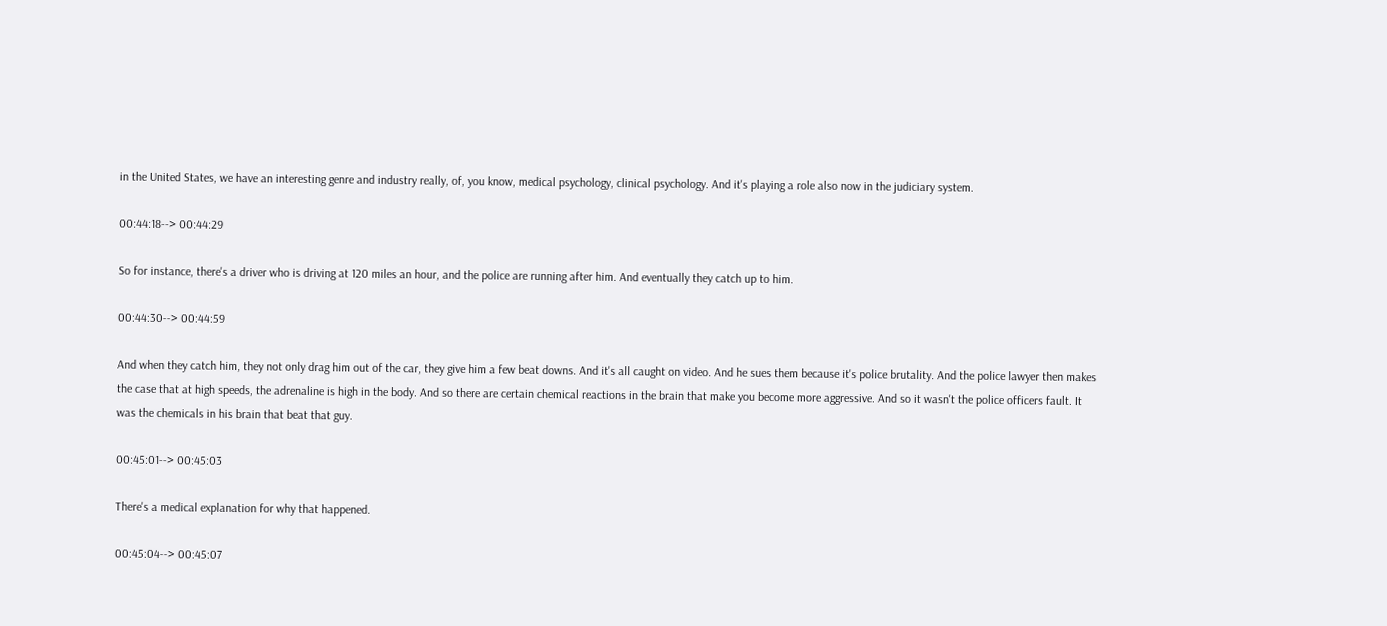in the United States, we have an interesting genre and industry really, of, you know, medical psychology, clinical psychology. And it's playing a role also now in the judiciary system.

00:44:18--> 00:44:29

So for instance, there's a driver who is driving at 120 miles an hour, and the police are running after him. And eventually they catch up to him.

00:44:30--> 00:44:59

And when they catch him, they not only drag him out of the car, they give him a few beat downs. And it's all caught on video. And he sues them because it's police brutality. And the police lawyer then makes the case that at high speeds, the adrenaline is high in the body. And so there are certain chemical reactions in the brain that make you become more aggressive. And so it wasn't the police officers fault. It was the chemicals in his brain that beat that guy.

00:45:01--> 00:45:03

There's a medical explanation for why that happened.

00:45:04--> 00:45:07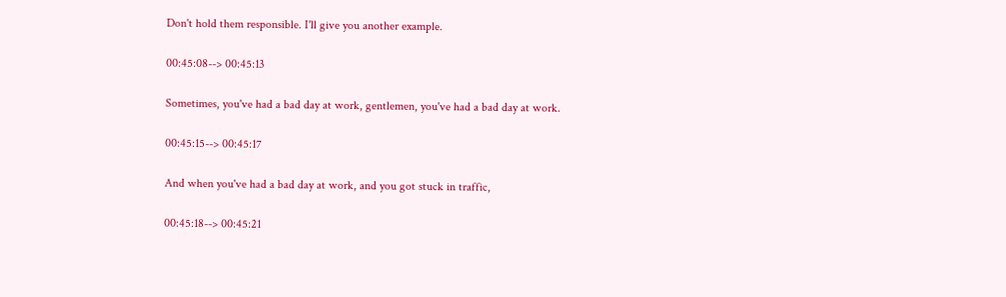Don't hold them responsible. I'll give you another example.

00:45:08--> 00:45:13

Sometimes, you've had a bad day at work, gentlemen, you've had a bad day at work.

00:45:15--> 00:45:17

And when you've had a bad day at work, and you got stuck in traffic,

00:45:18--> 00:45:21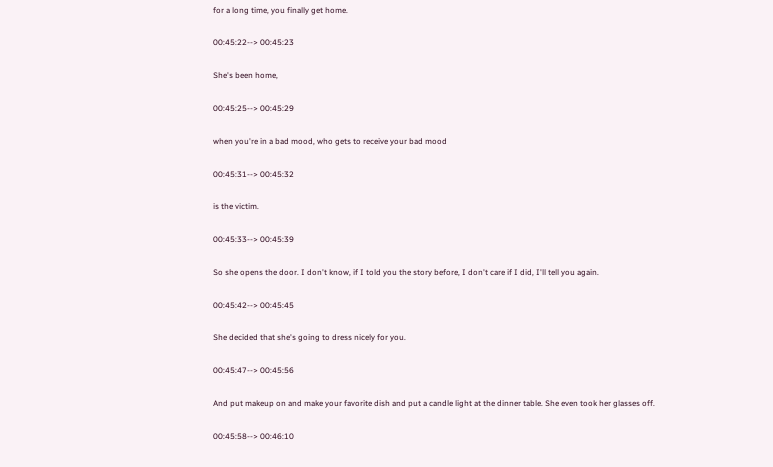for a long time, you finally get home.

00:45:22--> 00:45:23

She's been home,

00:45:25--> 00:45:29

when you're in a bad mood, who gets to receive your bad mood

00:45:31--> 00:45:32

is the victim.

00:45:33--> 00:45:39

So she opens the door. I don't know, if I told you the story before, I don't care if I did, I'll tell you again.

00:45:42--> 00:45:45

She decided that she's going to dress nicely for you.

00:45:47--> 00:45:56

And put makeup on and make your favorite dish and put a candle light at the dinner table. She even took her glasses off.

00:45:58--> 00:46:10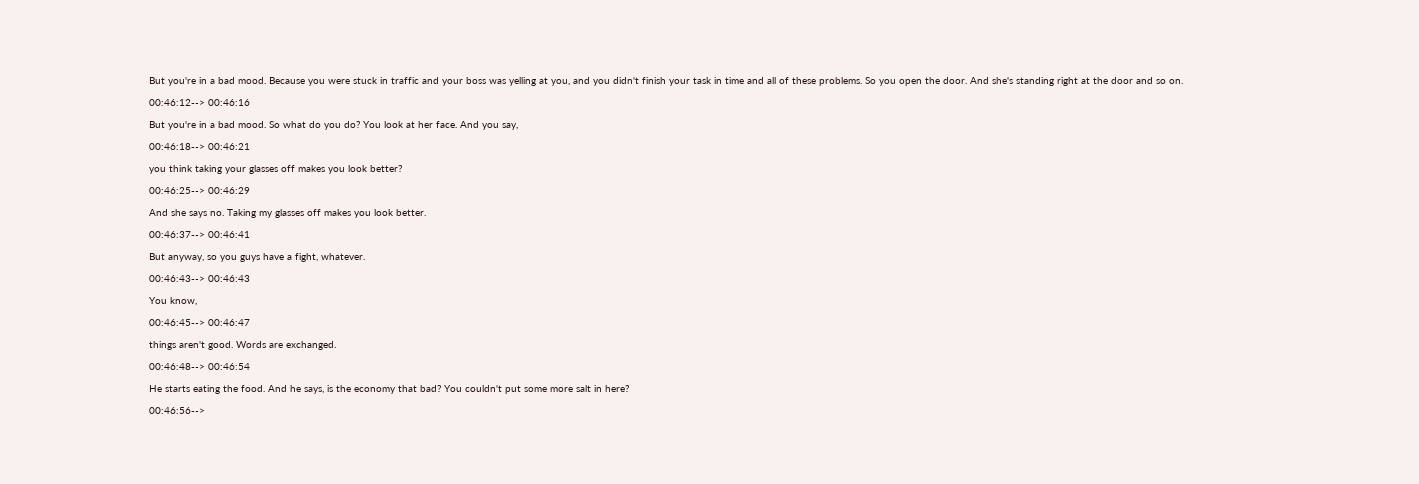But you're in a bad mood. Because you were stuck in traffic and your boss was yelling at you, and you didn't finish your task in time and all of these problems. So you open the door. And she's standing right at the door and so on.

00:46:12--> 00:46:16

But you're in a bad mood. So what do you do? You look at her face. And you say,

00:46:18--> 00:46:21

you think taking your glasses off makes you look better?

00:46:25--> 00:46:29

And she says no. Taking my glasses off makes you look better.

00:46:37--> 00:46:41

But anyway, so you guys have a fight, whatever.

00:46:43--> 00:46:43

You know,

00:46:45--> 00:46:47

things aren't good. Words are exchanged.

00:46:48--> 00:46:54

He starts eating the food. And he says, is the economy that bad? You couldn't put some more salt in here?

00:46:56-->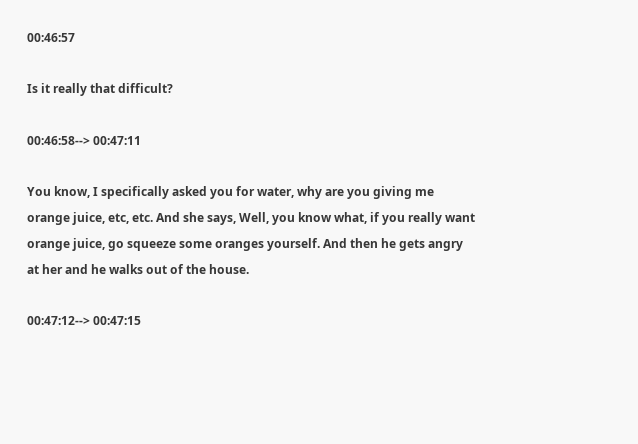00:46:57

Is it really that difficult?

00:46:58--> 00:47:11

You know, I specifically asked you for water, why are you giving me orange juice, etc, etc. And she says, Well, you know what, if you really want orange juice, go squeeze some oranges yourself. And then he gets angry at her and he walks out of the house.

00:47:12--> 00:47:15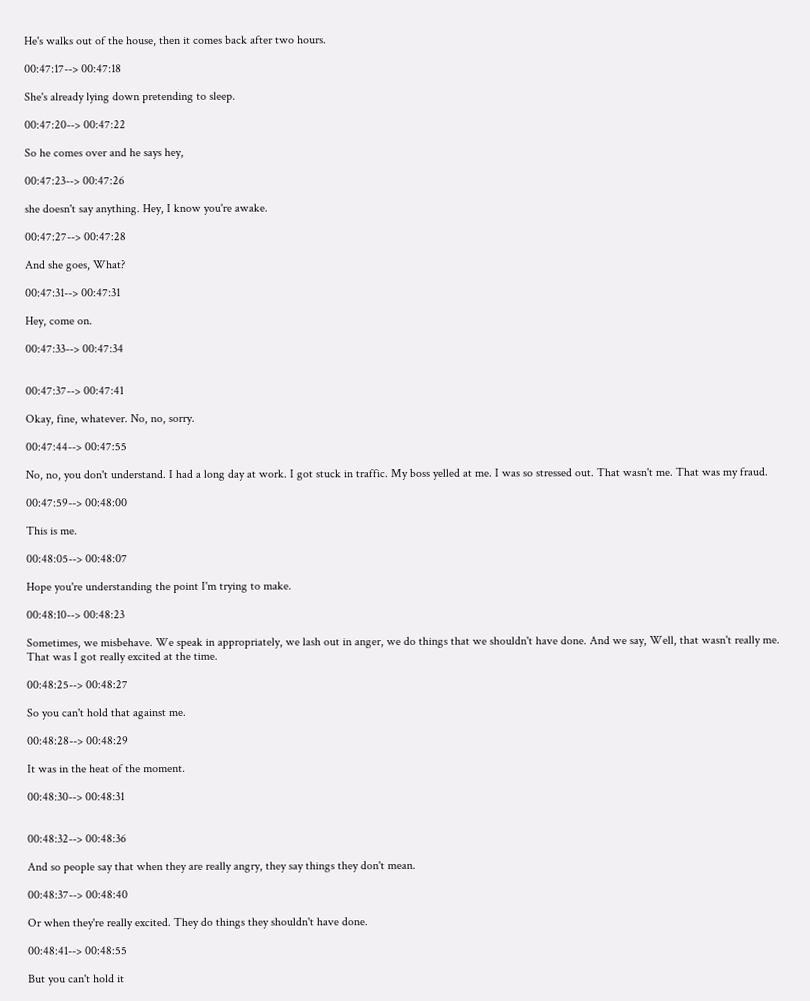He's walks out of the house, then it comes back after two hours.

00:47:17--> 00:47:18

She's already lying down pretending to sleep.

00:47:20--> 00:47:22

So he comes over and he says hey,

00:47:23--> 00:47:26

she doesn't say anything. Hey, I know you're awake.

00:47:27--> 00:47:28

And she goes, What?

00:47:31--> 00:47:31

Hey, come on.

00:47:33--> 00:47:34


00:47:37--> 00:47:41

Okay, fine, whatever. No, no, sorry.

00:47:44--> 00:47:55

No, no, you don't understand. I had a long day at work. I got stuck in traffic. My boss yelled at me. I was so stressed out. That wasn't me. That was my fraud.

00:47:59--> 00:48:00

This is me.

00:48:05--> 00:48:07

Hope you're understanding the point I'm trying to make.

00:48:10--> 00:48:23

Sometimes, we misbehave. We speak in appropriately, we lash out in anger, we do things that we shouldn't have done. And we say, Well, that wasn't really me. That was I got really excited at the time.

00:48:25--> 00:48:27

So you can't hold that against me.

00:48:28--> 00:48:29

It was in the heat of the moment.

00:48:30--> 00:48:31


00:48:32--> 00:48:36

And so people say that when they are really angry, they say things they don't mean.

00:48:37--> 00:48:40

Or when they're really excited. They do things they shouldn't have done.

00:48:41--> 00:48:55

But you can't hold it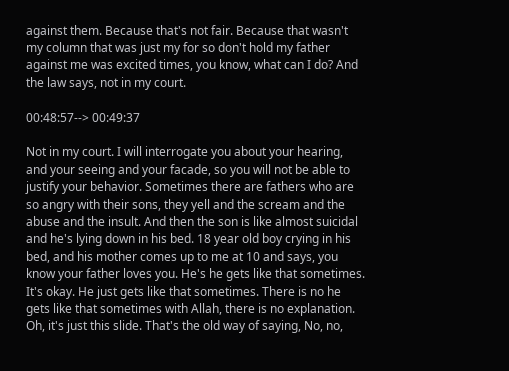against them. Because that's not fair. Because that wasn't my column that was just my for so don't hold my father against me was excited times, you know, what can I do? And the law says, not in my court.

00:48:57--> 00:49:37

Not in my court. I will interrogate you about your hearing, and your seeing and your facade, so you will not be able to justify your behavior. Sometimes there are fathers who are so angry with their sons, they yell and the scream and the abuse and the insult. And then the son is like almost suicidal and he's lying down in his bed. 18 year old boy crying in his bed, and his mother comes up to me at 10 and says, you know your father loves you. He's he gets like that sometimes. It's okay. He just gets like that sometimes. There is no he gets like that sometimes with Allah, there is no explanation. Oh, it's just this slide. That's the old way of saying, No, no,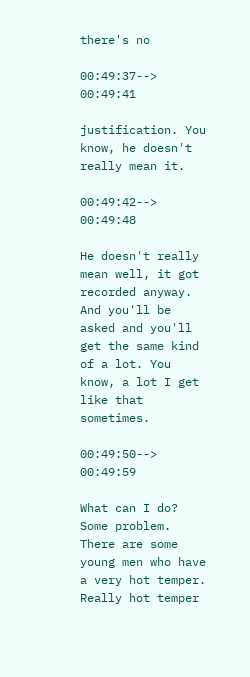there's no

00:49:37--> 00:49:41

justification. You know, he doesn't really mean it.

00:49:42--> 00:49:48

He doesn't really mean well, it got recorded anyway. And you'll be asked and you'll get the same kind of a lot. You know, a lot I get like that sometimes.

00:49:50--> 00:49:59

What can I do? Some problem. There are some young men who have a very hot temper. Really hot temper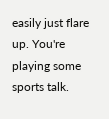easily just flare up. You're playing some sports talk.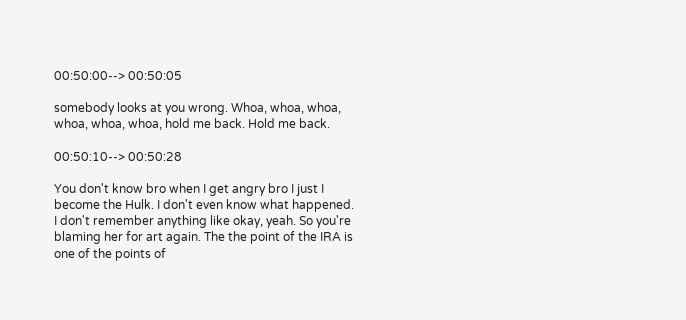00:50:00--> 00:50:05

somebody looks at you wrong. Whoa, whoa, whoa, whoa, whoa, whoa, hold me back. Hold me back.

00:50:10--> 00:50:28

You don't know bro when I get angry bro I just I become the Hulk. I don't even know what happened. I don't remember anything like okay, yeah. So you're blaming her for art again. The the point of the IRA is one of the points of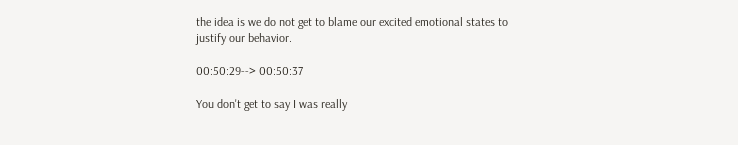the idea is we do not get to blame our excited emotional states to justify our behavior.

00:50:29--> 00:50:37

You don't get to say I was really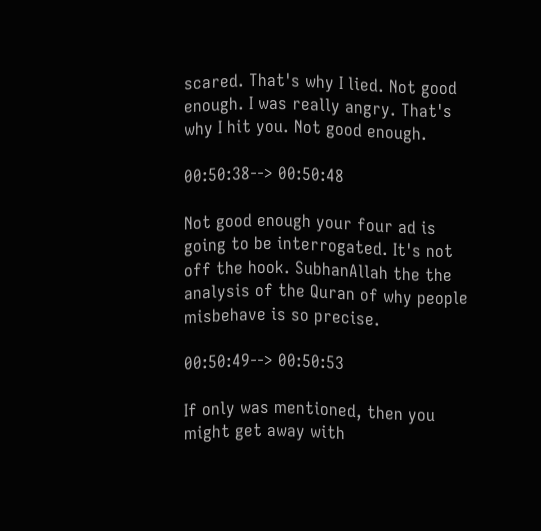scared. That's why I lied. Not good enough. I was really angry. That's why I hit you. Not good enough.

00:50:38--> 00:50:48

Not good enough your four ad is going to be interrogated. It's not off the hook. SubhanAllah the the analysis of the Quran of why people misbehave is so precise.

00:50:49--> 00:50:53

If only was mentioned, then you might get away with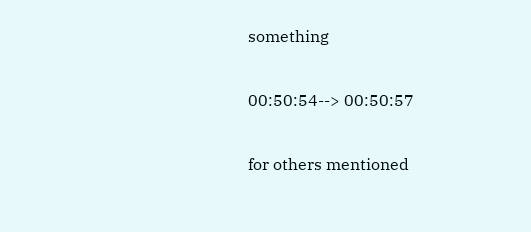something

00:50:54--> 00:50:57

for others mentioned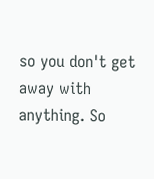so you don't get away with anything. So